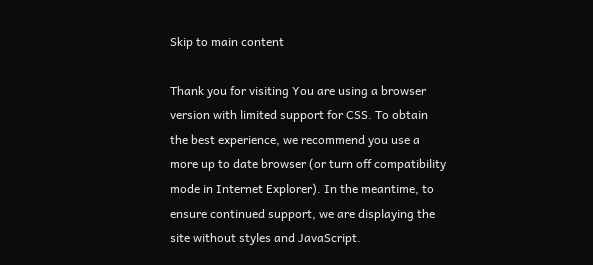Skip to main content

Thank you for visiting You are using a browser version with limited support for CSS. To obtain the best experience, we recommend you use a more up to date browser (or turn off compatibility mode in Internet Explorer). In the meantime, to ensure continued support, we are displaying the site without styles and JavaScript.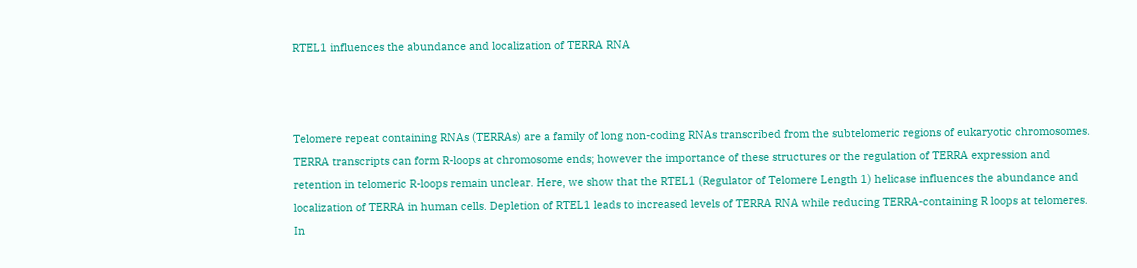RTEL1 influences the abundance and localization of TERRA RNA



Telomere repeat containing RNAs (TERRAs) are a family of long non-coding RNAs transcribed from the subtelomeric regions of eukaryotic chromosomes. TERRA transcripts can form R-loops at chromosome ends; however the importance of these structures or the regulation of TERRA expression and retention in telomeric R-loops remain unclear. Here, we show that the RTEL1 (Regulator of Telomere Length 1) helicase influences the abundance and localization of TERRA in human cells. Depletion of RTEL1 leads to increased levels of TERRA RNA while reducing TERRA-containing R loops at telomeres. In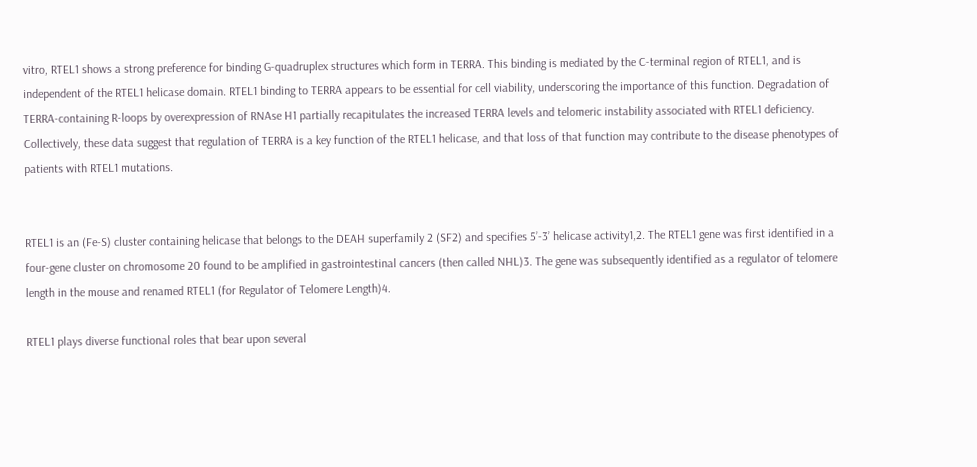vitro, RTEL1 shows a strong preference for binding G-quadruplex structures which form in TERRA. This binding is mediated by the C-terminal region of RTEL1, and is independent of the RTEL1 helicase domain. RTEL1 binding to TERRA appears to be essential for cell viability, underscoring the importance of this function. Degradation of TERRA-containing R-loops by overexpression of RNAse H1 partially recapitulates the increased TERRA levels and telomeric instability associated with RTEL1 deficiency. Collectively, these data suggest that regulation of TERRA is a key function of the RTEL1 helicase, and that loss of that function may contribute to the disease phenotypes of patients with RTEL1 mutations.


RTEL1 is an (Fe-S) cluster containing helicase that belongs to the DEAH superfamily 2 (SF2) and specifies 5’-3’ helicase activity1,2. The RTEL1 gene was first identified in a four-gene cluster on chromosome 20 found to be amplified in gastrointestinal cancers (then called NHL)3. The gene was subsequently identified as a regulator of telomere length in the mouse and renamed RTEL1 (for Regulator of Telomere Length)4.

RTEL1 plays diverse functional roles that bear upon several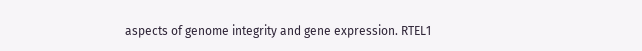aspects of genome integrity and gene expression. RTEL1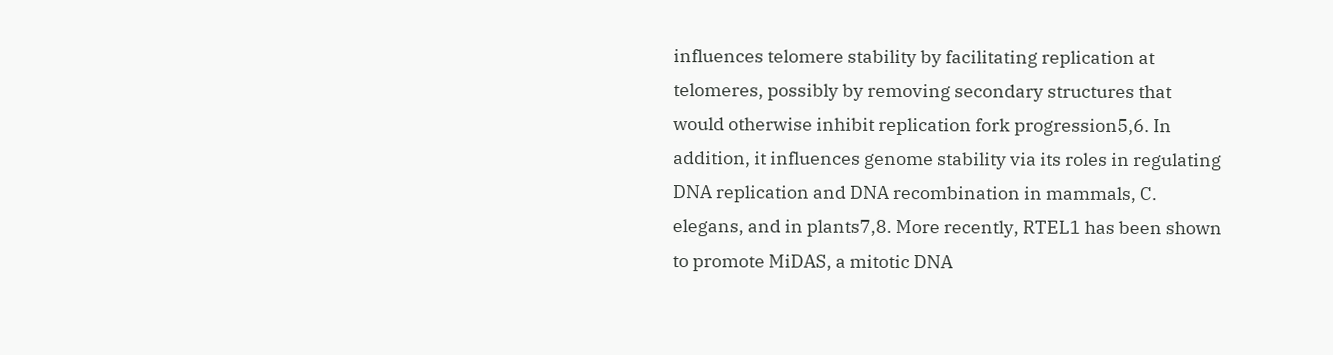influences telomere stability by facilitating replication at telomeres, possibly by removing secondary structures that would otherwise inhibit replication fork progression5,6. In addition, it influences genome stability via its roles in regulating DNA replication and DNA recombination in mammals, C. elegans, and in plants7,8. More recently, RTEL1 has been shown to promote MiDAS, a mitotic DNA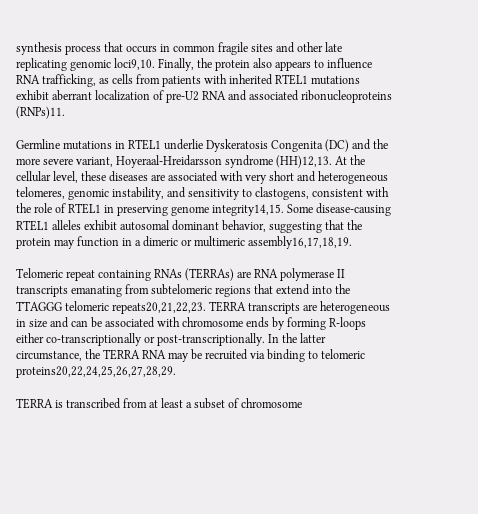synthesis process that occurs in common fragile sites and other late replicating genomic loci9,10. Finally, the protein also appears to influence RNA trafficking, as cells from patients with inherited RTEL1 mutations exhibit aberrant localization of pre-U2 RNA and associated ribonucleoproteins (RNPs)11.

Germline mutations in RTEL1 underlie Dyskeratosis Congenita (DC) and the more severe variant, Hoyeraal-Hreidarsson syndrome (HH)12,13. At the cellular level, these diseases are associated with very short and heterogeneous telomeres, genomic instability, and sensitivity to clastogens, consistent with the role of RTEL1 in preserving genome integrity14,15. Some disease-causing RTEL1 alleles exhibit autosomal dominant behavior, suggesting that the protein may function in a dimeric or multimeric assembly16,17,18,19.

Telomeric repeat containing RNAs (TERRAs) are RNA polymerase II transcripts emanating from subtelomeric regions that extend into the TTAGGG telomeric repeats20,21,22,23. TERRA transcripts are heterogeneous in size and can be associated with chromosome ends by forming R-loops either co-transcriptionally or post-transcriptionally. In the latter circumstance, the TERRA RNA may be recruited via binding to telomeric proteins20,22,24,25,26,27,28,29.

TERRA is transcribed from at least a subset of chromosome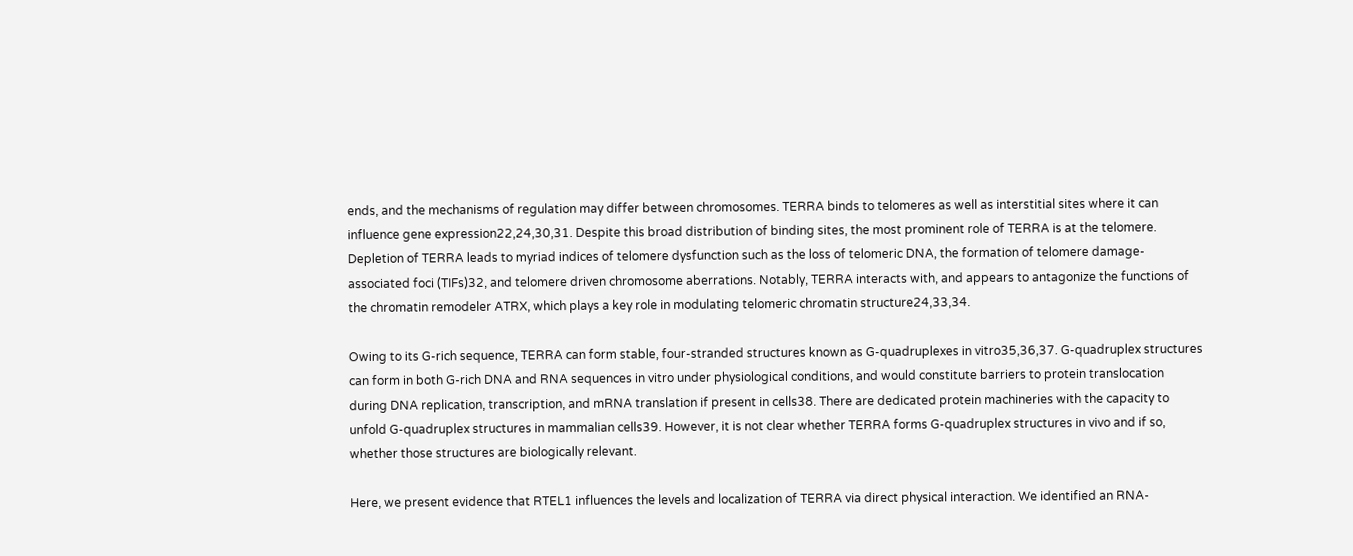ends, and the mechanisms of regulation may differ between chromosomes. TERRA binds to telomeres as well as interstitial sites where it can influence gene expression22,24,30,31. Despite this broad distribution of binding sites, the most prominent role of TERRA is at the telomere. Depletion of TERRA leads to myriad indices of telomere dysfunction such as the loss of telomeric DNA, the formation of telomere damage-associated foci (TIFs)32, and telomere driven chromosome aberrations. Notably, TERRA interacts with, and appears to antagonize the functions of the chromatin remodeler ATRX, which plays a key role in modulating telomeric chromatin structure24,33,34.

Owing to its G-rich sequence, TERRA can form stable, four-stranded structures known as G-quadruplexes in vitro35,36,37. G-quadruplex structures can form in both G-rich DNA and RNA sequences in vitro under physiological conditions, and would constitute barriers to protein translocation during DNA replication, transcription, and mRNA translation if present in cells38. There are dedicated protein machineries with the capacity to unfold G-quadruplex structures in mammalian cells39. However, it is not clear whether TERRA forms G-quadruplex structures in vivo and if so, whether those structures are biologically relevant.

Here, we present evidence that RTEL1 influences the levels and localization of TERRA via direct physical interaction. We identified an RNA-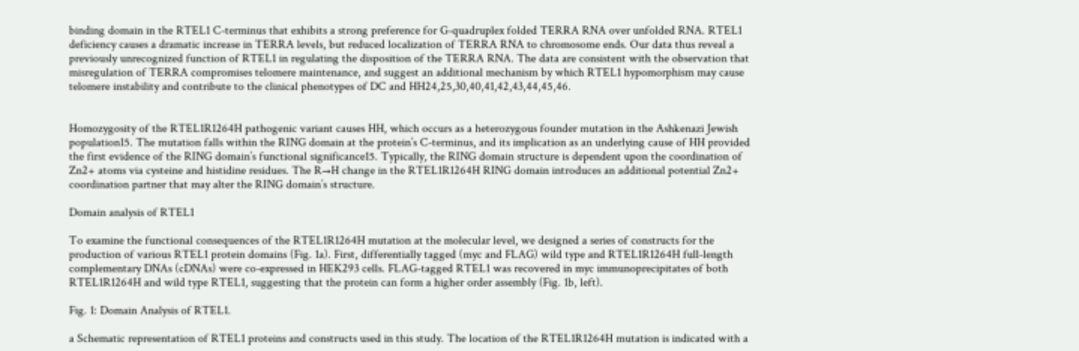binding domain in the RTEL1 C-terminus that exhibits a strong preference for G-quadruplex folded TERRA RNA over unfolded RNA. RTEL1 deficiency causes a dramatic increase in TERRA levels, but reduced localization of TERRA RNA to chromosome ends. Our data thus reveal a previously unrecognized function of RTEL1 in regulating the disposition of the TERRA RNA. The data are consistent with the observation that misregulation of TERRA compromises telomere maintenance, and suggest an additional mechanism by which RTEL1 hypomorphism may cause telomere instability and contribute to the clinical phenotypes of DC and HH24,25,30,40,41,42,43,44,45,46.


Homozygosity of the RTEL1R1264H pathogenic variant causes HH, which occurs as a heterozygous founder mutation in the Ashkenazi Jewish population15. The mutation falls within the RING domain at the protein’s C-terminus, and its implication as an underlying cause of HH provided the first evidence of the RING domain’s functional significance15. Typically, the RING domain structure is dependent upon the coordination of Zn2+ atoms via cysteine and histidine residues. The R→H change in the RTEL1R1264H RING domain introduces an additional potential Zn2+ coordination partner that may alter the RING domain’s structure.

Domain analysis of RTEL1

To examine the functional consequences of the RTEL1R1264H mutation at the molecular level, we designed a series of constructs for the production of various RTEL1 protein domains (Fig. 1a). First, differentially tagged (myc and FLAG) wild type and RTEL1R1264H full-length complementary DNAs (cDNAs) were co-expressed in HEK293 cells. FLAG-tagged RTEL1 was recovered in myc immunoprecipitates of both RTEL1R1264H and wild type RTEL1, suggesting that the protein can form a higher order assembly (Fig. 1b, left).

Fig. 1: Domain Analysis of RTEL1.

a Schematic representation of RTEL1 proteins and constructs used in this study. The location of the RTEL1R1264H mutation is indicated with a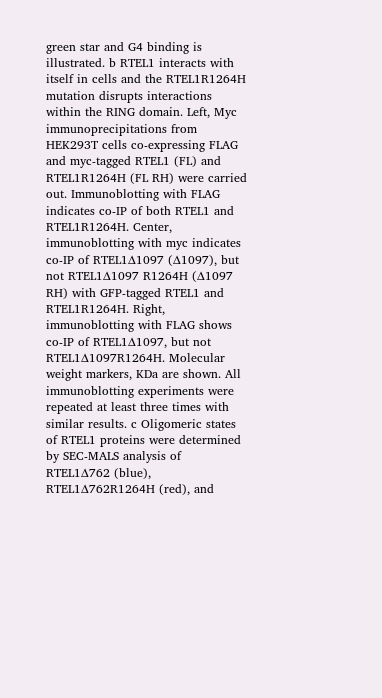green star and G4 binding is illustrated. b RTEL1 interacts with itself in cells and the RTEL1R1264H mutation disrupts interactions within the RING domain. Left, Myc immunoprecipitations from HEK293T cells co-expressing FLAG and myc-tagged RTEL1 (FL) and RTEL1R1264H (FL RH) were carried out. Immunoblotting with FLAG indicates co-IP of both RTEL1 and RTEL1R1264H. Center, immunoblotting with myc indicates co-IP of RTEL1∆1097 (∆1097), but not RTEL1∆1097 R1264H (∆1097 RH) with GFP-tagged RTEL1 and RTEL1R1264H. Right, immunoblotting with FLAG shows co-IP of RTEL1∆1097, but not RTEL1∆1097R1264H. Molecular weight markers, KDa are shown. All immunoblotting experiments were repeated at least three times with similar results. c Oligomeric states of RTEL1 proteins were determined by SEC-MALS analysis of RTEL1∆762 (blue), RTEL1∆762R1264H (red), and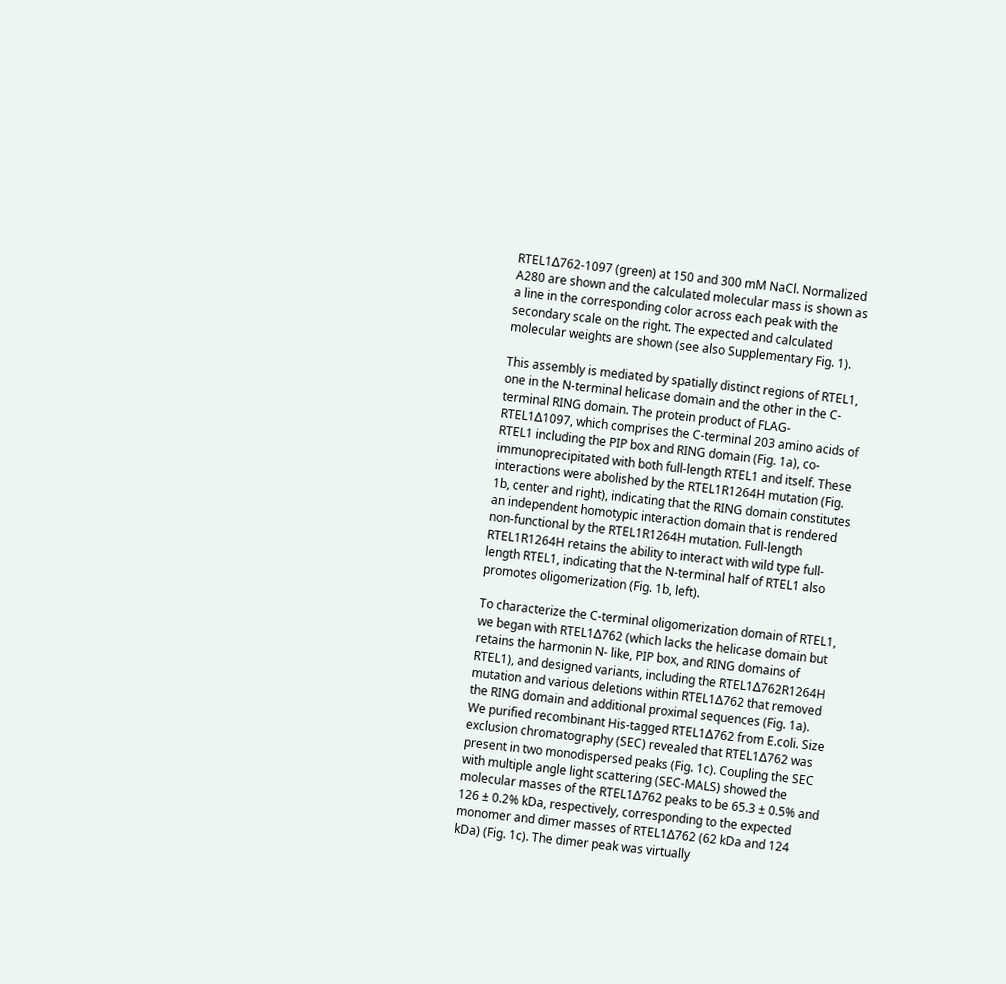RTEL1∆762-1097 (green) at 150 and 300 mM NaCl. Normalized A280 are shown and the calculated molecular mass is shown as a line in the corresponding color across each peak with the secondary scale on the right. The expected and calculated molecular weights are shown (see also Supplementary Fig. 1).

This assembly is mediated by spatially distinct regions of RTEL1, one in the N-terminal helicase domain and the other in the C-terminal RING domain. The protein product of FLAG-RTEL1∆1097, which comprises the C-terminal 203 amino acids of RTEL1 including the PIP box and RING domain (Fig. 1a), co-immunoprecipitated with both full-length RTEL1 and itself. These interactions were abolished by the RTEL1R1264H mutation (Fig. 1b, center and right), indicating that the RING domain constitutes an independent homotypic interaction domain that is rendered non-functional by the RTEL1R1264H mutation. Full-length RTEL1R1264H retains the ability to interact with wild type full-length RTEL1, indicating that the N-terminal half of RTEL1 also promotes oligomerization (Fig. 1b, left).

To characterize the C-terminal oligomerization domain of RTEL1, we began with RTEL1∆762 (which lacks the helicase domain but retains the harmonin N- like, PIP box, and RING domains of RTEL1), and designed variants, including the RTEL1∆762R1264H mutation and various deletions within RTEL1∆762 that removed the RING domain and additional proximal sequences (Fig. 1a). We purified recombinant His-tagged RTEL1∆762 from E.coli. Size exclusion chromatography (SEC) revealed that RTEL1∆762 was present in two monodispersed peaks (Fig. 1c). Coupling the SEC with multiple angle light scattering (SEC-MALS) showed the molecular masses of the RTEL1∆762 peaks to be 65.3 ± 0.5% and 126 ± 0.2% kDa, respectively, corresponding to the expected monomer and dimer masses of RTEL1∆762 (62 kDa and 124 kDa) (Fig. 1c). The dimer peak was virtually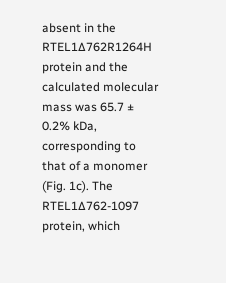absent in the RTEL1∆762R1264H protein and the calculated molecular mass was 65.7 ± 0.2% kDa, corresponding to that of a monomer (Fig. 1c). The RTEL1∆762-1097 protein, which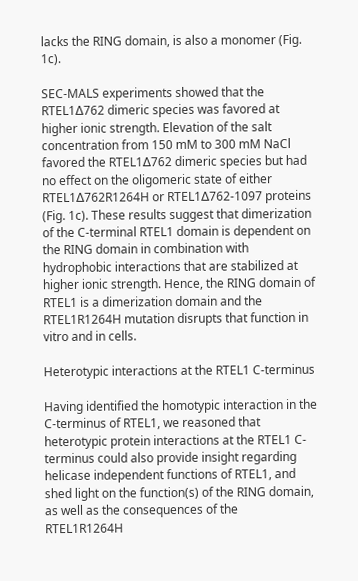lacks the RING domain, is also a monomer (Fig. 1c).

SEC-MALS experiments showed that the RTEL1∆762 dimeric species was favored at higher ionic strength. Elevation of the salt concentration from 150 mM to 300 mM NaCl favored the RTEL1∆762 dimeric species but had no effect on the oligomeric state of either RTEL1∆762R1264H or RTEL1∆762-1097 proteins (Fig. 1c). These results suggest that dimerization of the C-terminal RTEL1 domain is dependent on the RING domain in combination with hydrophobic interactions that are stabilized at higher ionic strength. Hence, the RING domain of RTEL1 is a dimerization domain and the RTEL1R1264H mutation disrupts that function in vitro and in cells.

Heterotypic interactions at the RTEL1 C-terminus

Having identified the homotypic interaction in the C-terminus of RTEL1, we reasoned that heterotypic protein interactions at the RTEL1 C-terminus could also provide insight regarding helicase independent functions of RTEL1, and shed light on the function(s) of the RING domain, as well as the consequences of the RTEL1R1264H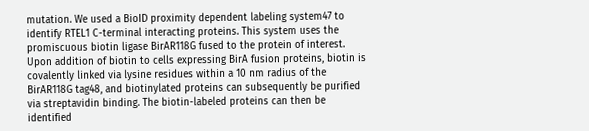mutation. We used a BioID proximity dependent labeling system47 to identify RTEL1 C-terminal interacting proteins. This system uses the promiscuous biotin ligase BirAR118G fused to the protein of interest. Upon addition of biotin to cells expressing BirA fusion proteins, biotin is covalently linked via lysine residues within a 10 nm radius of the BirAR118G tag48, and biotinylated proteins can subsequently be purified via streptavidin binding. The biotin-labeled proteins can then be identified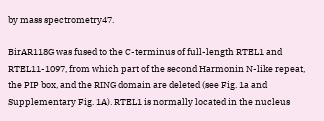by mass spectrometry47.

BirAR118G was fused to the C-terminus of full-length RTEL1 and RTEL11-1097, from which part of the second Harmonin N-like repeat, the PIP box, and the RING domain are deleted (see Fig. 1a and Supplementary Fig. 1A). RTEL1 is normally located in the nucleus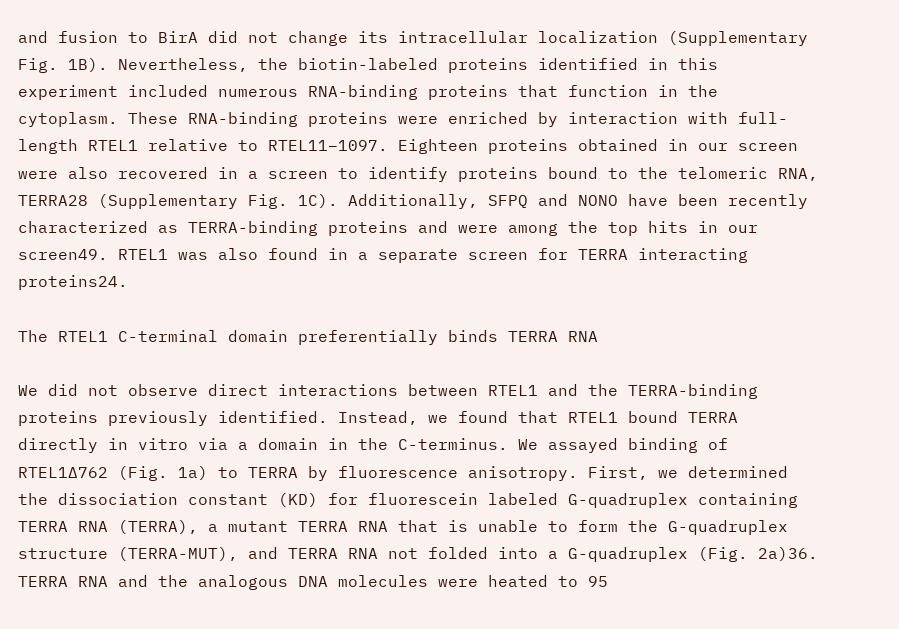and fusion to BirA did not change its intracellular localization (Supplementary Fig. 1B). Nevertheless, the biotin-labeled proteins identified in this experiment included numerous RNA-binding proteins that function in the cytoplasm. These RNA-binding proteins were enriched by interaction with full-length RTEL1 relative to RTEL11–1097. Eighteen proteins obtained in our screen were also recovered in a screen to identify proteins bound to the telomeric RNA, TERRA28 (Supplementary Fig. 1C). Additionally, SFPQ and NONO have been recently characterized as TERRA-binding proteins and were among the top hits in our screen49. RTEL1 was also found in a separate screen for TERRA interacting proteins24.

The RTEL1 C-terminal domain preferentially binds TERRA RNA

We did not observe direct interactions between RTEL1 and the TERRA-binding proteins previously identified. Instead, we found that RTEL1 bound TERRA directly in vitro via a domain in the C-terminus. We assayed binding of RTEL1∆762 (Fig. 1a) to TERRA by fluorescence anisotropy. First, we determined the dissociation constant (KD) for fluorescein labeled G-quadruplex containing TERRA RNA (TERRA), a mutant TERRA RNA that is unable to form the G-quadruplex structure (TERRA-MUT), and TERRA RNA not folded into a G-quadruplex (Fig. 2a)36. TERRA RNA and the analogous DNA molecules were heated to 95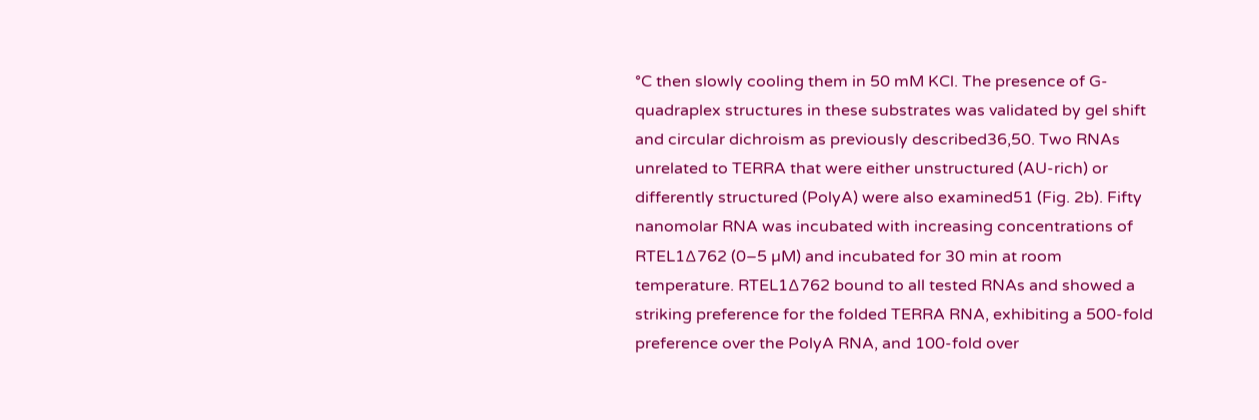°C then slowly cooling them in 50 mM KCl. The presence of G-quadraplex structures in these substrates was validated by gel shift and circular dichroism as previously described36,50. Two RNAs unrelated to TERRA that were either unstructured (AU-rich) or differently structured (PolyA) were also examined51 (Fig. 2b). Fifty nanomolar RNA was incubated with increasing concentrations of RTEL1∆762 (0–5 µM) and incubated for 30 min at room temperature. RTEL1∆762 bound to all tested RNAs and showed a striking preference for the folded TERRA RNA, exhibiting a 500-fold preference over the PolyA RNA, and 100-fold over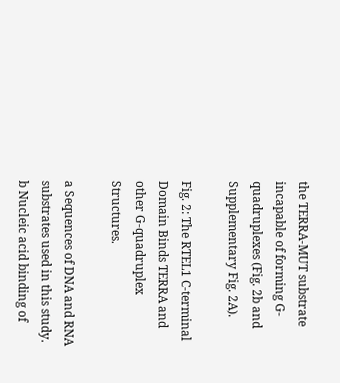the TERRA-MUT substrate incapable of forming G-quadruplexes (Fig. 2b and Supplementary Fig. 2A).

Fig. 2: The RTEL1 C-terminal Domain Binds TERRA and other G-quadruplex Structures.

a Sequences of DNA and RNA substrates used in this study. b Nucleic acid binding of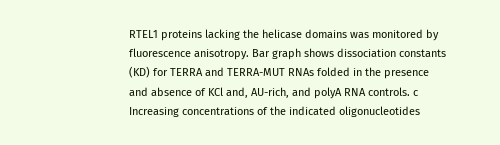RTEL1 proteins lacking the helicase domains was monitored by fluorescence anisotropy. Bar graph shows dissociation constants (KD) for TERRA and TERRA-MUT RNAs folded in the presence and absence of KCl and, AU-rich, and polyA RNA controls. c Increasing concentrations of the indicated oligonucleotides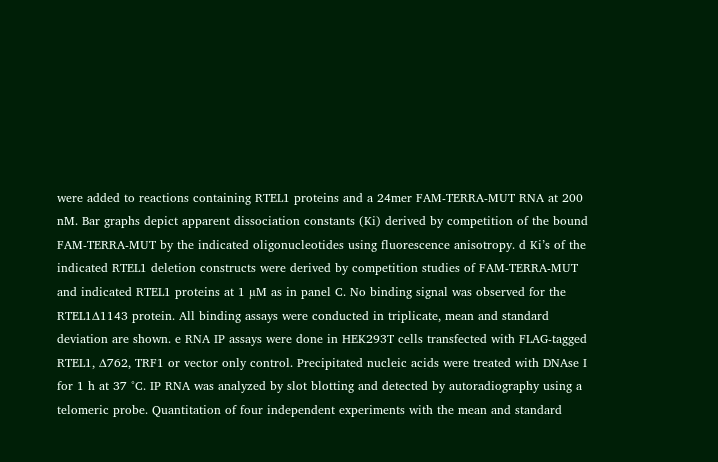were added to reactions containing RTEL1 proteins and a 24mer FAM-TERRA-MUT RNA at 200 nM. Bar graphs depict apparent dissociation constants (Ki) derived by competition of the bound FAM-TERRA-MUT by the indicated oligonucleotides using fluorescence anisotropy. d Ki’s of the indicated RTEL1 deletion constructs were derived by competition studies of FAM-TERRA-MUT and indicated RTEL1 proteins at 1 µM as in panel C. No binding signal was observed for the RTEL1∆1143 protein. All binding assays were conducted in triplicate, mean and standard deviation are shown. e RNA IP assays were done in HEK293T cells transfected with FLAG-tagged RTEL1, ∆762, TRF1 or vector only control. Precipitated nucleic acids were treated with DNAse I for 1 h at 37 °C. IP RNA was analyzed by slot blotting and detected by autoradiography using a telomeric probe. Quantitation of four independent experiments with the mean and standard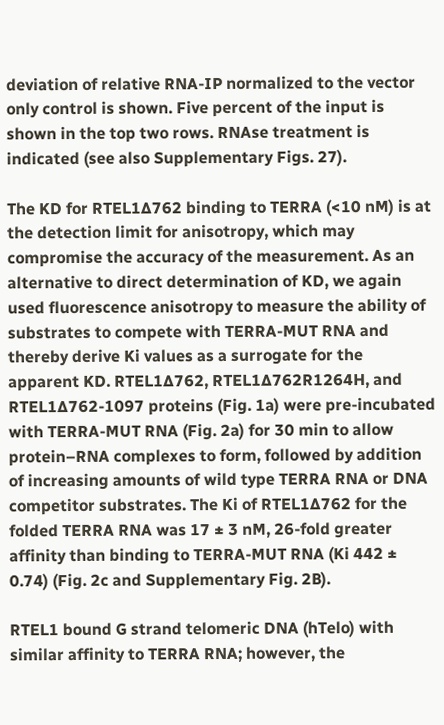deviation of relative RNA-IP normalized to the vector only control is shown. Five percent of the input is shown in the top two rows. RNAse treatment is indicated (see also Supplementary Figs. 27).

The KD for RTEL1∆762 binding to TERRA (<10 nM) is at the detection limit for anisotropy, which may compromise the accuracy of the measurement. As an alternative to direct determination of KD, we again used fluorescence anisotropy to measure the ability of substrates to compete with TERRA-MUT RNA and thereby derive Ki values as a surrogate for the apparent KD. RTEL1∆762, RTEL1∆762R1264H, and RTEL1∆762-1097 proteins (Fig. 1a) were pre-incubated with TERRA-MUT RNA (Fig. 2a) for 30 min to allow protein–RNA complexes to form, followed by addition of increasing amounts of wild type TERRA RNA or DNA competitor substrates. The Ki of RTEL1∆762 for the folded TERRA RNA was 17 ± 3 nM, 26-fold greater affinity than binding to TERRA-MUT RNA (Ki 442 ± 0.74) (Fig. 2c and Supplementary Fig. 2B).

RTEL1 bound G strand telomeric DNA (hTelo) with similar affinity to TERRA RNA; however, the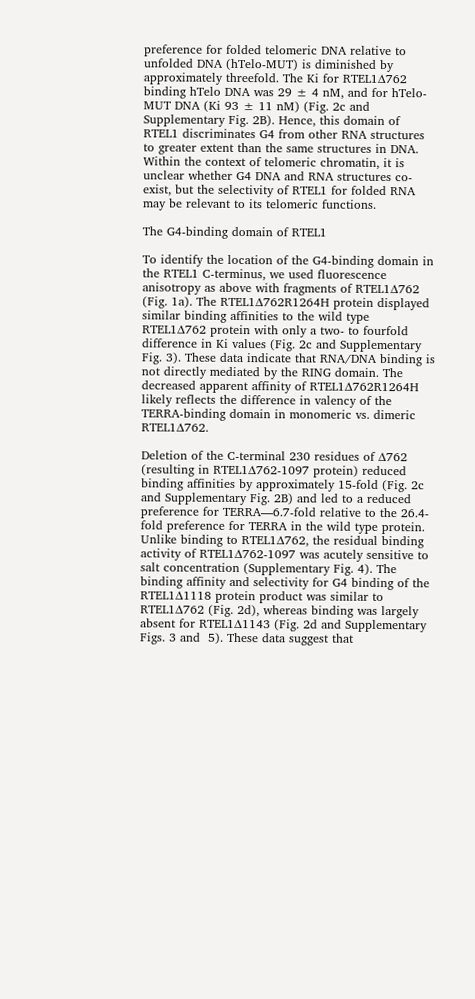preference for folded telomeric DNA relative to unfolded DNA (hTelo-MUT) is diminished by approximately threefold. The Ki for RTEL1∆762 binding hTelo DNA was 29 ± 4 nM, and for hTelo-MUT DNA (Ki 93 ± 11 nM) (Fig. 2c and Supplementary Fig. 2B). Hence, this domain of RTEL1 discriminates G4 from other RNA structures to greater extent than the same structures in DNA. Within the context of telomeric chromatin, it is unclear whether G4 DNA and RNA structures co-exist, but the selectivity of RTEL1 for folded RNA may be relevant to its telomeric functions.

The G4-binding domain of RTEL1

To identify the location of the G4-binding domain in the RTEL1 C-terminus, we used fluorescence anisotropy as above with fragments of RTEL1∆762 (Fig. 1a). The RTEL1∆762R1264H protein displayed similar binding affinities to the wild type RTEL1∆762 protein with only a two- to fourfold difference in Ki values (Fig. 2c and Supplementary Fig. 3). These data indicate that RNA/DNA binding is not directly mediated by the RING domain. The decreased apparent affinity of RTEL1∆762R1264H likely reflects the difference in valency of the TERRA-binding domain in monomeric vs. dimeric RTEL1∆762.

Deletion of the C-terminal 230 residues of ∆762 (resulting in RTEL1∆762-1097 protein) reduced binding affinities by approximately 15-fold (Fig. 2c and Supplementary Fig. 2B) and led to a reduced preference for TERRA—6.7-fold relative to the 26.4-fold preference for TERRA in the wild type protein. Unlike binding to RTEL1∆762, the residual binding activity of RTEL1∆762-1097 was acutely sensitive to salt concentration (Supplementary Fig. 4). The binding affinity and selectivity for G4 binding of the RTEL1∆1118 protein product was similar to RTEL1∆762 (Fig. 2d), whereas binding was largely absent for RTEL1∆1143 (Fig. 2d and Supplementary Figs. 3 and  5). These data suggest that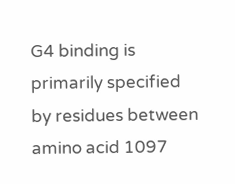G4 binding is primarily specified by residues between amino acid 1097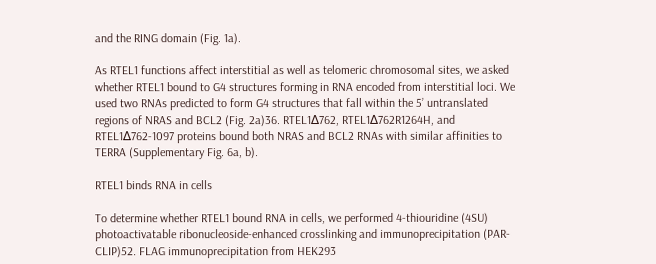and the RING domain (Fig. 1a).

As RTEL1 functions affect interstitial as well as telomeric chromosomal sites, we asked whether RTEL1 bound to G4 structures forming in RNA encoded from interstitial loci. We used two RNAs predicted to form G4 structures that fall within the 5’ untranslated regions of NRAS and BCL2 (Fig. 2a)36. RTEL1∆762, RTEL1∆762R1264H, and RTEL1∆762-1097 proteins bound both NRAS and BCL2 RNAs with similar affinities to TERRA (Supplementary Fig. 6a, b).

RTEL1 binds RNA in cells

To determine whether RTEL1 bound RNA in cells, we performed 4-thiouridine (4SU) photoactivatable ribonucleoside-enhanced crosslinking and immunoprecipitation (PAR-CLIP)52. FLAG immunoprecipitation from HEK293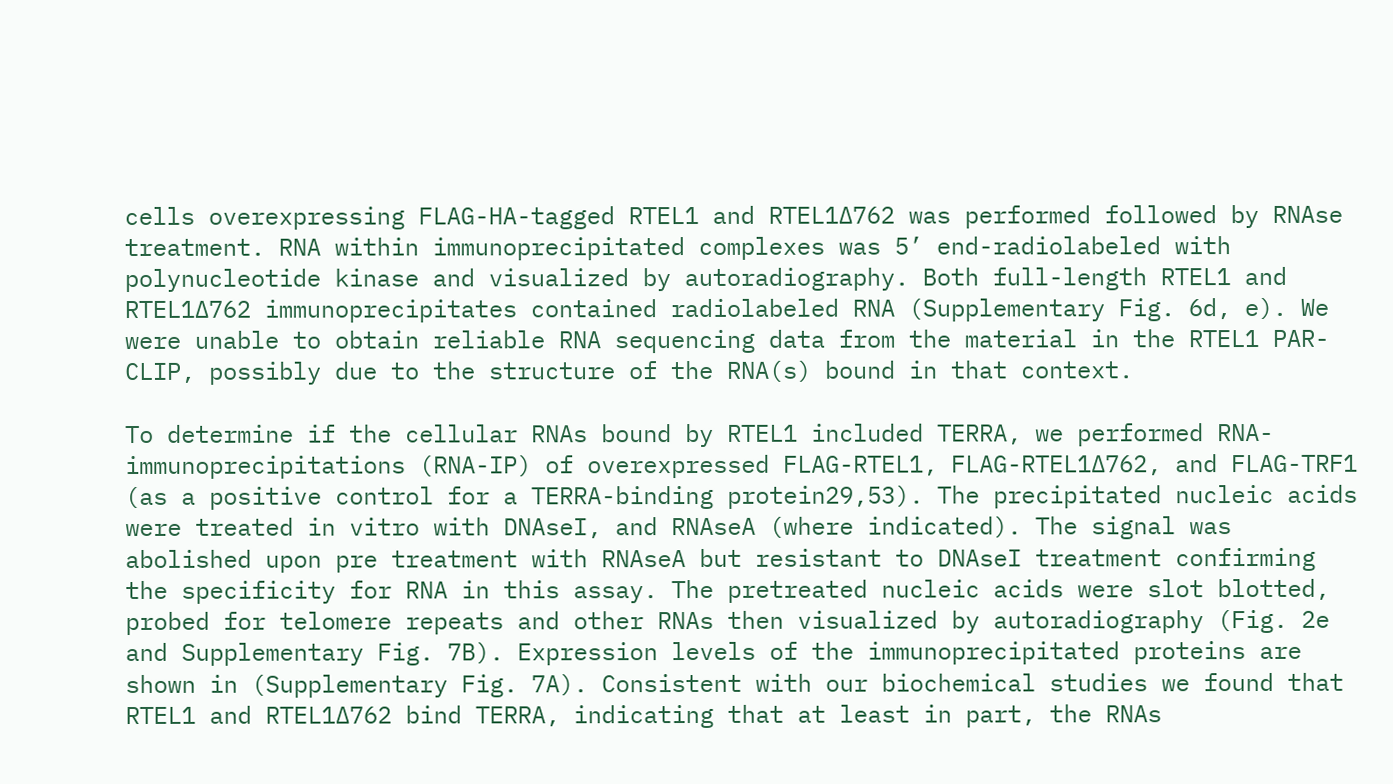cells overexpressing FLAG-HA-tagged RTEL1 and RTEL1∆762 was performed followed by RNAse treatment. RNA within immunoprecipitated complexes was 5’ end-radiolabeled with polynucleotide kinase and visualized by autoradiography. Both full-length RTEL1 and RTEL1∆762 immunoprecipitates contained radiolabeled RNA (Supplementary Fig. 6d, e). We were unable to obtain reliable RNA sequencing data from the material in the RTEL1 PAR-CLIP, possibly due to the structure of the RNA(s) bound in that context.

To determine if the cellular RNAs bound by RTEL1 included TERRA, we performed RNA-immunoprecipitations (RNA-IP) of overexpressed FLAG-RTEL1, FLAG-RTEL1∆762, and FLAG-TRF1 (as a positive control for a TERRA-binding protein29,53). The precipitated nucleic acids were treated in vitro with DNAseI, and RNAseA (where indicated). The signal was abolished upon pre treatment with RNAseA but resistant to DNAseI treatment confirming the specificity for RNA in this assay. The pretreated nucleic acids were slot blotted, probed for telomere repeats and other RNAs then visualized by autoradiography (Fig. 2e and Supplementary Fig. 7B). Expression levels of the immunoprecipitated proteins are shown in (Supplementary Fig. 7A). Consistent with our biochemical studies we found that RTEL1 and RTEL1∆762 bind TERRA, indicating that at least in part, the RNAs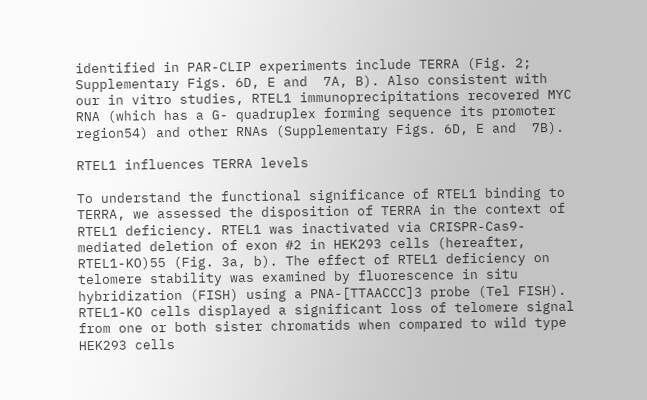identified in PAR-CLIP experiments include TERRA (Fig. 2; Supplementary Figs. 6D, E and  7A, B). Also consistent with our in vitro studies, RTEL1 immunoprecipitations recovered MYC RNA (which has a G- quadruplex forming sequence its promoter region54) and other RNAs (Supplementary Figs. 6D, E and  7B).

RTEL1 influences TERRA levels

To understand the functional significance of RTEL1 binding to TERRA, we assessed the disposition of TERRA in the context of RTEL1 deficiency. RTEL1 was inactivated via CRISPR-Cas9-mediated deletion of exon #2 in HEK293 cells (hereafter, RTEL1-KO)55 (Fig. 3a, b). The effect of RTEL1 deficiency on telomere stability was examined by fluorescence in situ hybridization (FISH) using a PNA-[TTAACCC]3 probe (Tel FISH). RTEL1-KO cells displayed a significant loss of telomere signal from one or both sister chromatids when compared to wild type HEK293 cells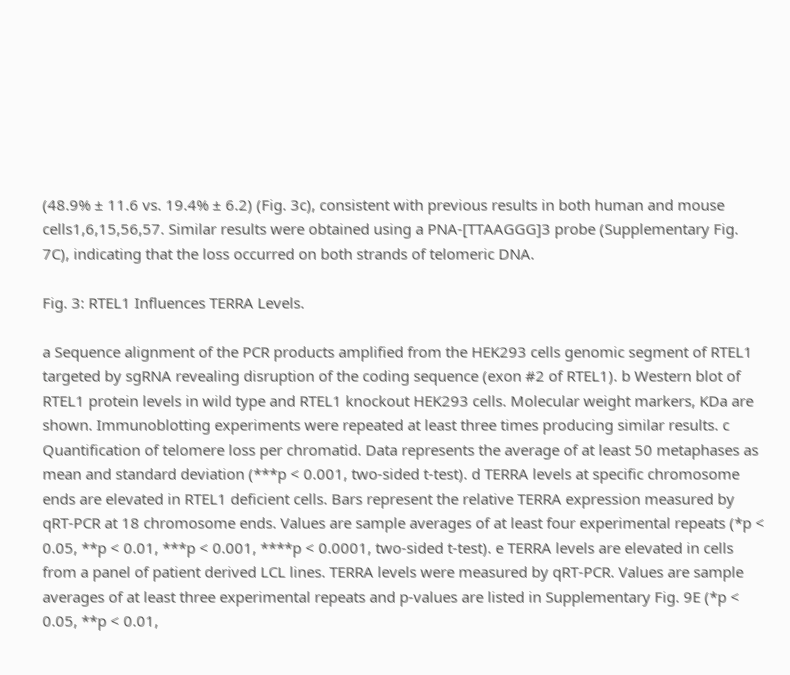(48.9% ± 11.6 vs. 19.4% ± 6.2) (Fig. 3c), consistent with previous results in both human and mouse cells1,6,15,56,57. Similar results were obtained using a PNA-[TTAAGGG]3 probe (Supplementary Fig. 7C), indicating that the loss occurred on both strands of telomeric DNA.

Fig. 3: RTEL1 Influences TERRA Levels.

a Sequence alignment of the PCR products amplified from the HEK293 cells genomic segment of RTEL1 targeted by sgRNA revealing disruption of the coding sequence (exon #2 of RTEL1). b Western blot of RTEL1 protein levels in wild type and RTEL1 knockout HEK293 cells. Molecular weight markers, KDa are shown. Immunoblotting experiments were repeated at least three times producing similar results. c Quantification of telomere loss per chromatid. Data represents the average of at least 50 metaphases as mean and standard deviation (***p < 0.001, two-sided t-test). d TERRA levels at specific chromosome ends are elevated in RTEL1 deficient cells. Bars represent the relative TERRA expression measured by qRT-PCR at 18 chromosome ends. Values are sample averages of at least four experimental repeats (*p < 0.05, **p < 0.01, ***p < 0.001, ****p < 0.0001, two-sided t-test). e TERRA levels are elevated in cells from a panel of patient derived LCL lines. TERRA levels were measured by qRT-PCR. Values are sample averages of at least three experimental repeats and p-values are listed in Supplementary Fig. 9E (*p < 0.05, **p < 0.01,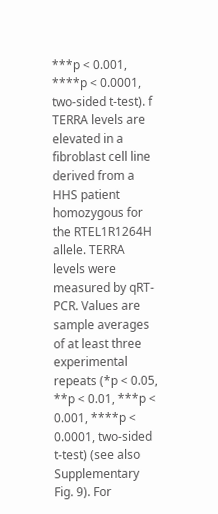***p < 0.001, ****p < 0.0001, two-sided t-test). f TERRA levels are elevated in a fibroblast cell line derived from a HHS patient homozygous for the RTEL1R1264H allele. TERRA levels were measured by qRT-PCR. Values are sample averages of at least three experimental repeats (*p < 0.05, **p < 0.01, ***p < 0.001, ****p < 0.0001, two-sided t-test) (see also Supplementary Fig. 9). For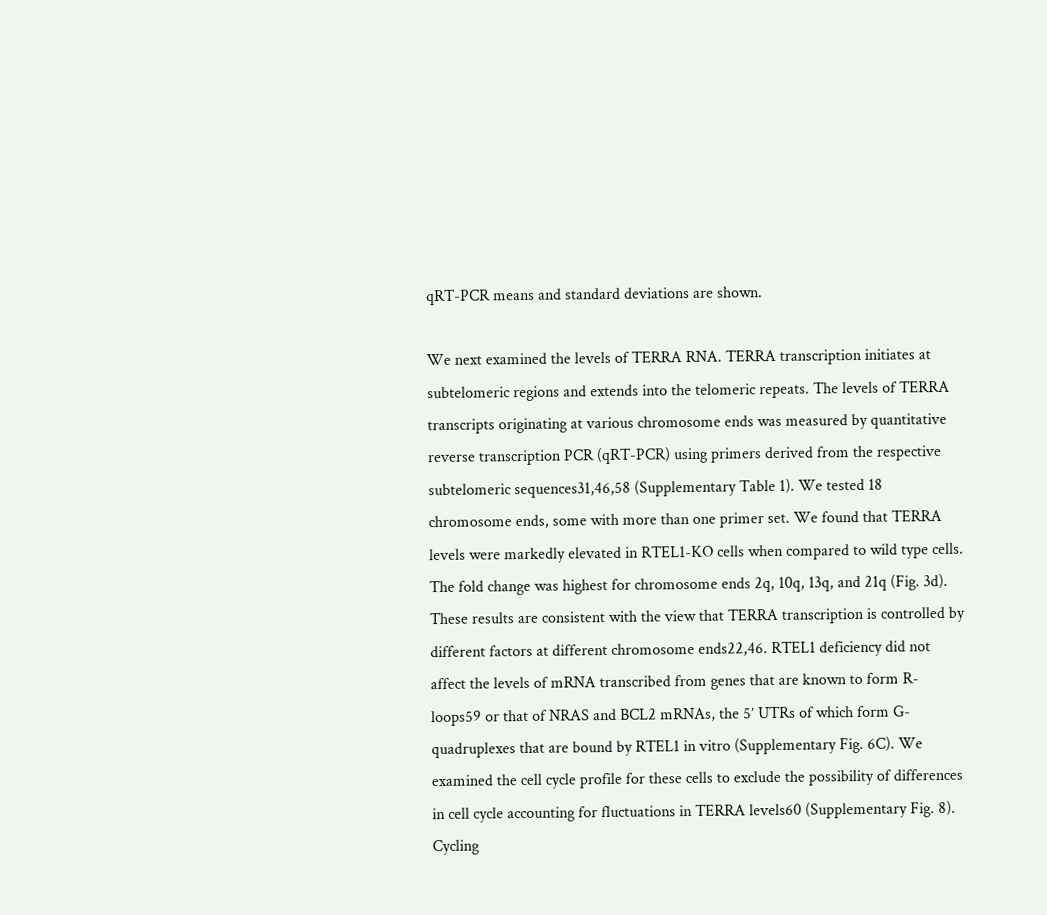qRT-PCR means and standard deviations are shown.

We next examined the levels of TERRA RNA. TERRA transcription initiates at subtelomeric regions and extends into the telomeric repeats. The levels of TERRA transcripts originating at various chromosome ends was measured by quantitative reverse transcription PCR (qRT-PCR) using primers derived from the respective subtelomeric sequences31,46,58 (Supplementary Table 1). We tested 18 chromosome ends, some with more than one primer set. We found that TERRA levels were markedly elevated in RTEL1-KO cells when compared to wild type cells. The fold change was highest for chromosome ends 2q, 10q, 13q, and 21q (Fig. 3d). These results are consistent with the view that TERRA transcription is controlled by different factors at different chromosome ends22,46. RTEL1 deficiency did not affect the levels of mRNA transcribed from genes that are known to form R-loops59 or that of NRAS and BCL2 mRNAs, the 5’ UTRs of which form G-quadruplexes that are bound by RTEL1 in vitro (Supplementary Fig. 6C). We examined the cell cycle profile for these cells to exclude the possibility of differences in cell cycle accounting for fluctuations in TERRA levels60 (Supplementary Fig. 8). Cycling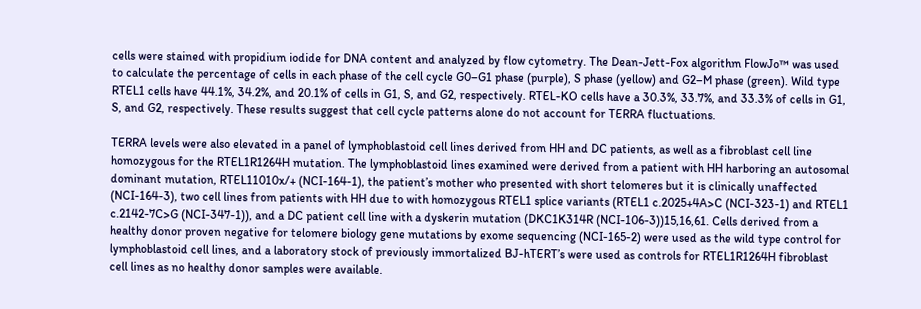cells were stained with propidium iodide for DNA content and analyzed by flow cytometry. The Dean-Jett-Fox algorithm FlowJo™ was used to calculate the percentage of cells in each phase of the cell cycle G0–G1 phase (purple), S phase (yellow) and G2–M phase (green). Wild type RTEL1 cells have 44.1%, 34.2%, and 20.1% of cells in G1, S, and G2, respectively. RTEL-KO cells have a 30.3%, 33.7%, and 33.3% of cells in G1, S, and G2, respectively. These results suggest that cell cycle patterns alone do not account for TERRA fluctuations.

TERRA levels were also elevated in a panel of lymphoblastoid cell lines derived from HH and DC patients, as well as a fibroblast cell line homozygous for the RTEL1R1264H mutation. The lymphoblastoid lines examined were derived from a patient with HH harboring an autosomal dominant mutation, RTEL11010x/+ (NCI-164-1), the patient’s mother who presented with short telomeres but it is clinically unaffected (NCI-164-3), two cell lines from patients with HH due to with homozygous RTEL1 splice variants (RTEL1 c.2025+4A>C (NCI-323-1) and RTEL1 c.2142-7C>G (NCI-347-1)), and a DC patient cell line with a dyskerin mutation (DKC1K314R (NCI-106-3))15,16,61. Cells derived from a healthy donor proven negative for telomere biology gene mutations by exome sequencing (NCI-165-2) were used as the wild type control for lymphoblastoid cell lines, and a laboratory stock of previously immortalized BJ-hTERT’s were used as controls for RTEL1R1264H fibroblast cell lines as no healthy donor samples were available.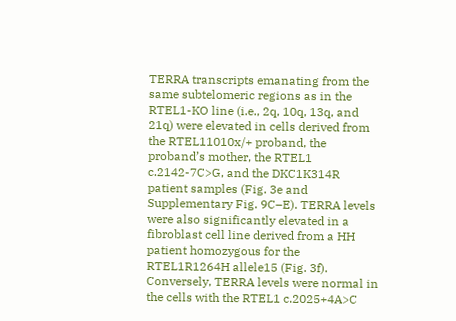TERRA transcripts emanating from the same subtelomeric regions as in the RTEL1-KO line (i.e., 2q, 10q, 13q, and 21q) were elevated in cells derived from the RTEL11010x/+ proband, the proband’s mother, the RTEL1 c.2142-7C>G, and the DKC1K314R patient samples (Fig. 3e and Supplementary Fig. 9C–E). TERRA levels were also significantly elevated in a fibroblast cell line derived from a HH patient homozygous for the RTEL1R1264H allele15 (Fig. 3f). Conversely, TERRA levels were normal in the cells with the RTEL1 c.2025+4A>C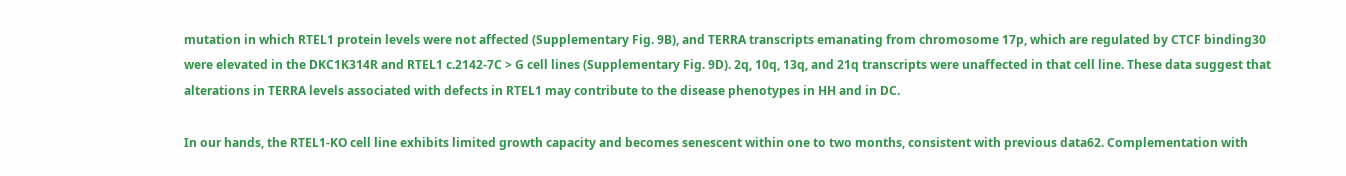mutation in which RTEL1 protein levels were not affected (Supplementary Fig. 9B), and TERRA transcripts emanating from chromosome 17p, which are regulated by CTCF binding30 were elevated in the DKC1K314R and RTEL1 c.2142-7C > G cell lines (Supplementary Fig. 9D). 2q, 10q, 13q, and 21q transcripts were unaffected in that cell line. These data suggest that alterations in TERRA levels associated with defects in RTEL1 may contribute to the disease phenotypes in HH and in DC.

In our hands, the RTEL1-KO cell line exhibits limited growth capacity and becomes senescent within one to two months, consistent with previous data62. Complementation with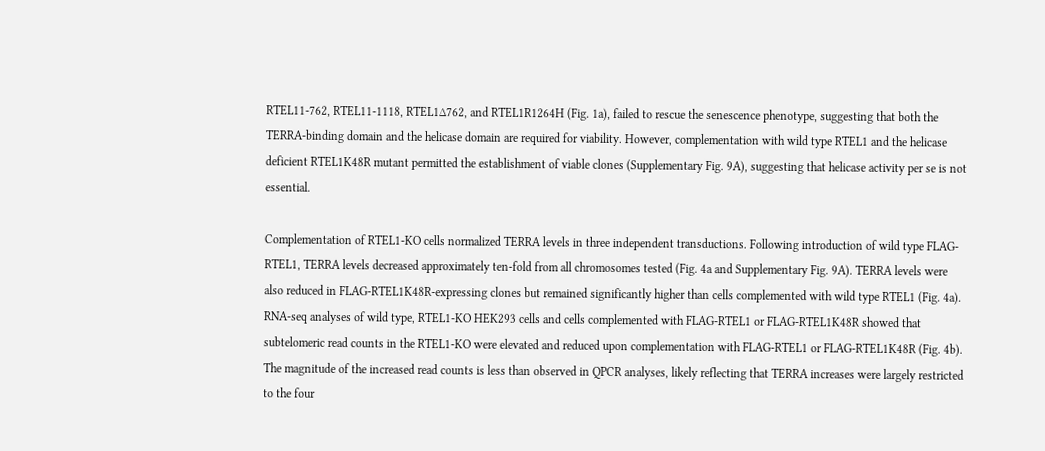RTEL11-762, RTEL11-1118, RTEL1∆762, and RTEL1R1264H (Fig. 1a), failed to rescue the senescence phenotype, suggesting that both the TERRA-binding domain and the helicase domain are required for viability. However, complementation with wild type RTEL1 and the helicase deficient RTEL1K48R mutant permitted the establishment of viable clones (Supplementary Fig. 9A), suggesting that helicase activity per se is not essential.

Complementation of RTEL1-KO cells normalized TERRA levels in three independent transductions. Following introduction of wild type FLAG-RTEL1, TERRA levels decreased approximately ten-fold from all chromosomes tested (Fig. 4a and Supplementary Fig. 9A). TERRA levels were also reduced in FLAG-RTEL1K48R-expressing clones but remained significantly higher than cells complemented with wild type RTEL1 (Fig. 4a). RNA-seq analyses of wild type, RTEL1-KO HEK293 cells and cells complemented with FLAG-RTEL1 or FLAG-RTEL1K48R showed that subtelomeric read counts in the RTEL1-KO were elevated and reduced upon complementation with FLAG-RTEL1 or FLAG-RTEL1K48R (Fig. 4b). The magnitude of the increased read counts is less than observed in QPCR analyses, likely reflecting that TERRA increases were largely restricted to the four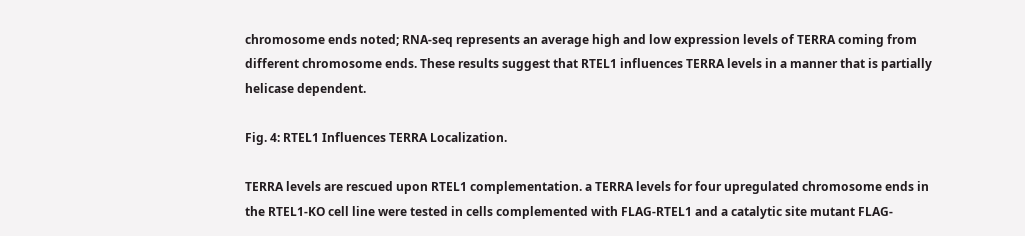chromosome ends noted; RNA-seq represents an average high and low expression levels of TERRA coming from different chromosome ends. These results suggest that RTEL1 influences TERRA levels in a manner that is partially helicase dependent.

Fig. 4: RTEL1 Influences TERRA Localization.

TERRA levels are rescued upon RTEL1 complementation. a TERRA levels for four upregulated chromosome ends in the RTEL1-KO cell line were tested in cells complemented with FLAG-RTEL1 and a catalytic site mutant FLAG-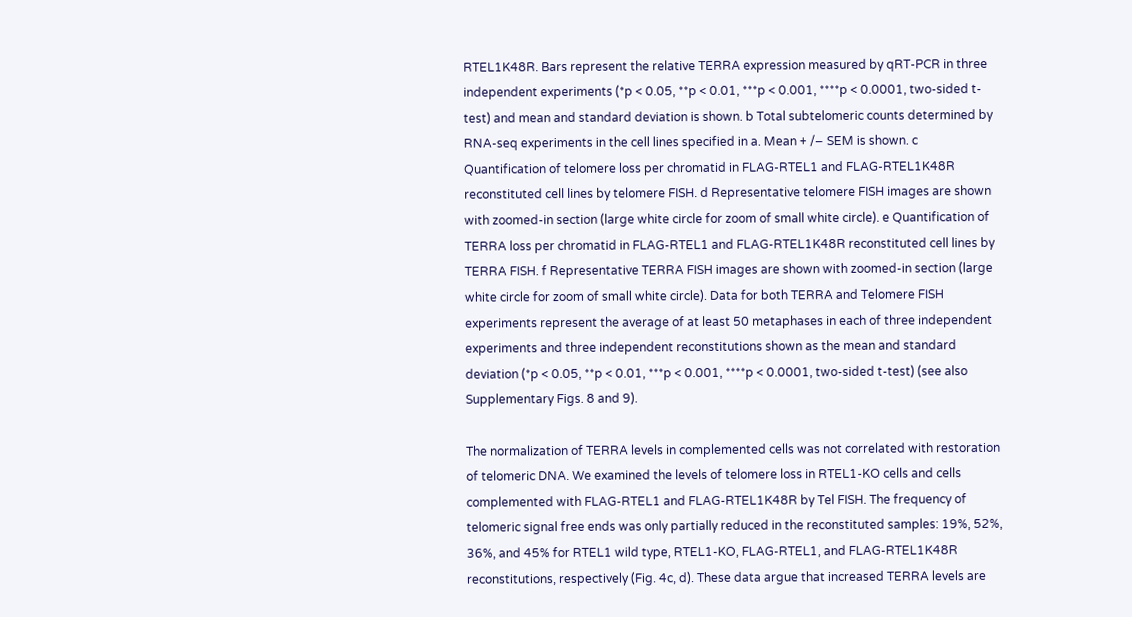RTEL1K48R. Bars represent the relative TERRA expression measured by qRT-PCR in three independent experiments (*p < 0.05, **p < 0.01, ***p < 0.001, ****p < 0.0001, two-sided t-test) and mean and standard deviation is shown. b Total subtelomeric counts determined by RNA-seq experiments in the cell lines specified in a. Mean + /− SEM is shown. c Quantification of telomere loss per chromatid in FLAG-RTEL1 and FLAG-RTEL1K48R reconstituted cell lines by telomere FISH. d Representative telomere FISH images are shown with zoomed-in section (large white circle for zoom of small white circle). e Quantification of TERRA loss per chromatid in FLAG-RTEL1 and FLAG-RTEL1K48R reconstituted cell lines by TERRA FISH. f Representative TERRA FISH images are shown with zoomed-in section (large white circle for zoom of small white circle). Data for both TERRA and Telomere FISH experiments represent the average of at least 50 metaphases in each of three independent experiments and three independent reconstitutions shown as the mean and standard deviation (*p < 0.05, **p < 0.01, ***p < 0.001, ****p < 0.0001, two-sided t-test) (see also Supplementary Figs. 8 and 9).

The normalization of TERRA levels in complemented cells was not correlated with restoration of telomeric DNA. We examined the levels of telomere loss in RTEL1-KO cells and cells complemented with FLAG-RTEL1 and FLAG-RTEL1K48R by Tel FISH. The frequency of telomeric signal free ends was only partially reduced in the reconstituted samples: 19%, 52%, 36%, and 45% for RTEL1 wild type, RTEL1-KO, FLAG-RTEL1, and FLAG-RTEL1K48R reconstitutions, respectively (Fig. 4c, d). These data argue that increased TERRA levels are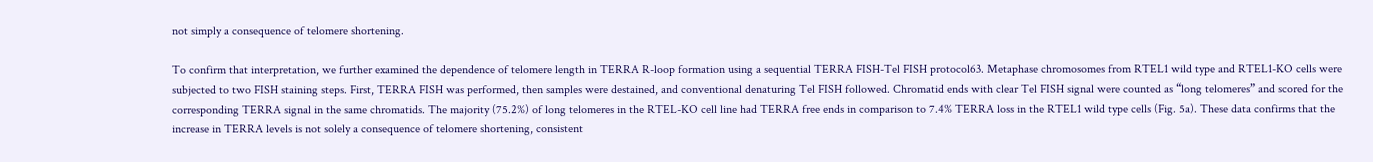not simply a consequence of telomere shortening.

To confirm that interpretation, we further examined the dependence of telomere length in TERRA R-loop formation using a sequential TERRA FISH-Tel FISH protocol63. Metaphase chromosomes from RTEL1 wild type and RTEL1-KO cells were subjected to two FISH staining steps. First, TERRA FISH was performed, then samples were destained, and conventional denaturing Tel FISH followed. Chromatid ends with clear Tel FISH signal were counted as “long telomeres” and scored for the corresponding TERRA signal in the same chromatids. The majority (75.2%) of long telomeres in the RTEL-KO cell line had TERRA free ends in comparison to 7.4% TERRA loss in the RTEL1 wild type cells (Fig. 5a). These data confirms that the increase in TERRA levels is not solely a consequence of telomere shortening, consistent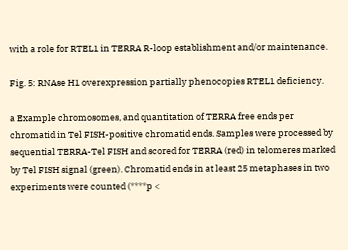with a role for RTEL1 in TERRA R-loop establishment and/or maintenance.

Fig. 5: RNAse H1 overexpression partially phenocopies RTEL1 deficiency.

a Example chromosomes, and quantitation of TERRA free ends per chromatid in Tel FISH-positive chromatid ends. Samples were processed by sequential TERRA-Tel FISH and scored for TERRA (red) in telomeres marked by Tel FISH signal (green). Chromatid ends in at least 25 metaphases in two experiments were counted (****p <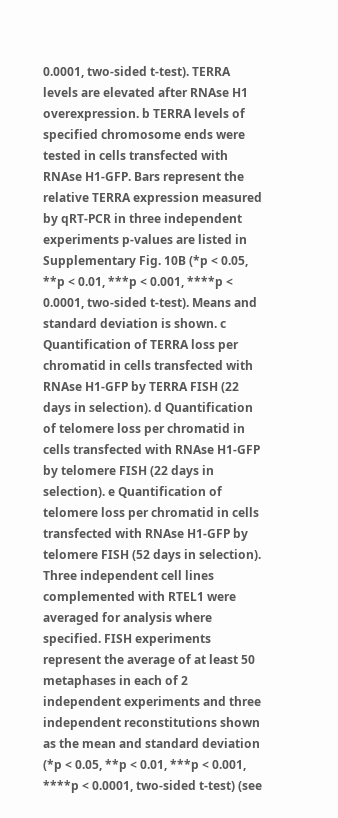0.0001, two-sided t-test). TERRA levels are elevated after RNAse H1 overexpression. b TERRA levels of specified chromosome ends were tested in cells transfected with RNAse H1-GFP. Bars represent the relative TERRA expression measured by qRT-PCR in three independent experiments p-values are listed in Supplementary Fig. 10B (*p < 0.05, **p < 0.01, ***p < 0.001, ****p < 0.0001, two-sided t-test). Means and standard deviation is shown. c Quantification of TERRA loss per chromatid in cells transfected with RNAse H1-GFP by TERRA FISH (22 days in selection). d Quantification of telomere loss per chromatid in cells transfected with RNAse H1-GFP by telomere FISH (22 days in selection). e Quantification of telomere loss per chromatid in cells transfected with RNAse H1-GFP by telomere FISH (52 days in selection). Three independent cell lines complemented with RTEL1 were averaged for analysis where specified. FISH experiments represent the average of at least 50 metaphases in each of 2 independent experiments and three independent reconstitutions shown as the mean and standard deviation (*p < 0.05, **p < 0.01, ***p < 0.001, ****p < 0.0001, two-sided t-test) (see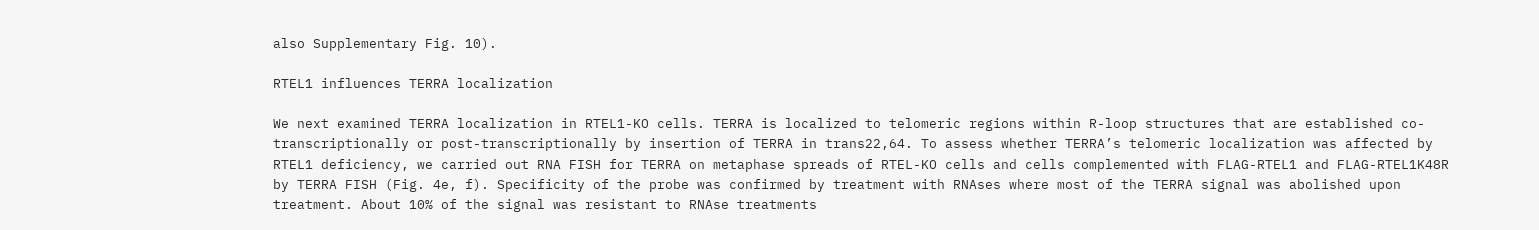also Supplementary Fig. 10).

RTEL1 influences TERRA localization

We next examined TERRA localization in RTEL1-KO cells. TERRA is localized to telomeric regions within R-loop structures that are established co-transcriptionally or post-transcriptionally by insertion of TERRA in trans22,64. To assess whether TERRA’s telomeric localization was affected by RTEL1 deficiency, we carried out RNA FISH for TERRA on metaphase spreads of RTEL-KO cells and cells complemented with FLAG-RTEL1 and FLAG-RTEL1K48R by TERRA FISH (Fig. 4e, f). Specificity of the probe was confirmed by treatment with RNAses where most of the TERRA signal was abolished upon treatment. About 10% of the signal was resistant to RNAse treatments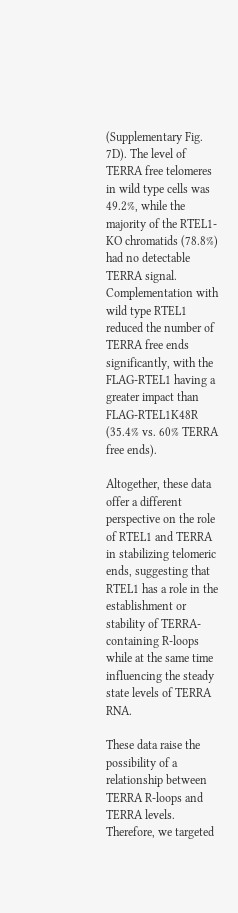(Supplementary Fig. 7D). The level of TERRA free telomeres in wild type cells was 49.2%, while the majority of the RTEL1-KO chromatids (78.8%) had no detectable TERRA signal. Complementation with wild type RTEL1 reduced the number of TERRA free ends significantly, with the FLAG-RTEL1 having a greater impact than FLAG-RTEL1K48R (35.4% vs. 60% TERRA free ends).

Altogether, these data offer a different perspective on the role of RTEL1 and TERRA in stabilizing telomeric ends, suggesting that RTEL1 has a role in the establishment or stability of TERRA-containing R-loops while at the same time influencing the steady state levels of TERRA RNA.

These data raise the possibility of a relationship between TERRA R-loops and TERRA levels. Therefore, we targeted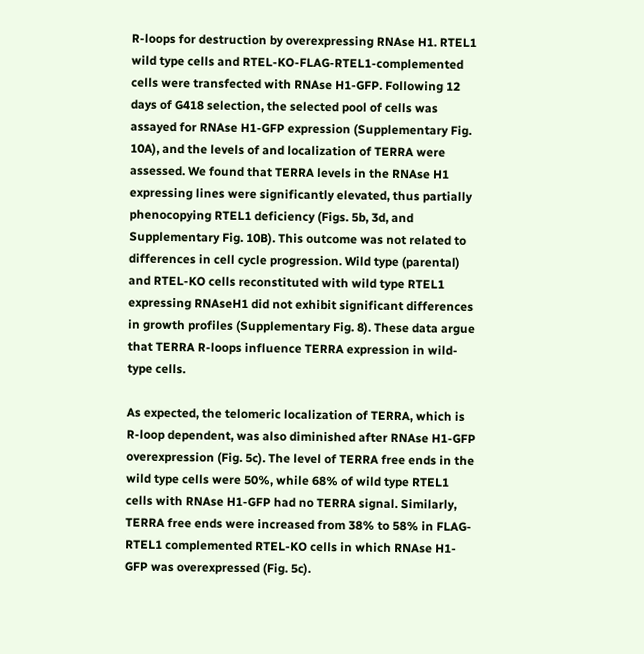R-loops for destruction by overexpressing RNAse H1. RTEL1 wild type cells and RTEL-KO-FLAG-RTEL1-complemented cells were transfected with RNAse H1-GFP. Following 12 days of G418 selection, the selected pool of cells was assayed for RNAse H1-GFP expression (Supplementary Fig. 10A), and the levels of and localization of TERRA were assessed. We found that TERRA levels in the RNAse H1 expressing lines were significantly elevated, thus partially phenocopying RTEL1 deficiency (Figs. 5b, 3d, and Supplementary Fig. 10B). This outcome was not related to differences in cell cycle progression. Wild type (parental) and RTEL-KO cells reconstituted with wild type RTEL1 expressing RNAseH1 did not exhibit significant differences in growth profiles (Supplementary Fig. 8). These data argue that TERRA R-loops influence TERRA expression in wild-type cells.

As expected, the telomeric localization of TERRA, which is R-loop dependent, was also diminished after RNAse H1-GFP overexpression (Fig. 5c). The level of TERRA free ends in the wild type cells were 50%, while 68% of wild type RTEL1 cells with RNAse H1-GFP had no TERRA signal. Similarly, TERRA free ends were increased from 38% to 58% in FLAG-RTEL1 complemented RTEL-KO cells in which RNAse H1-GFP was overexpressed (Fig. 5c).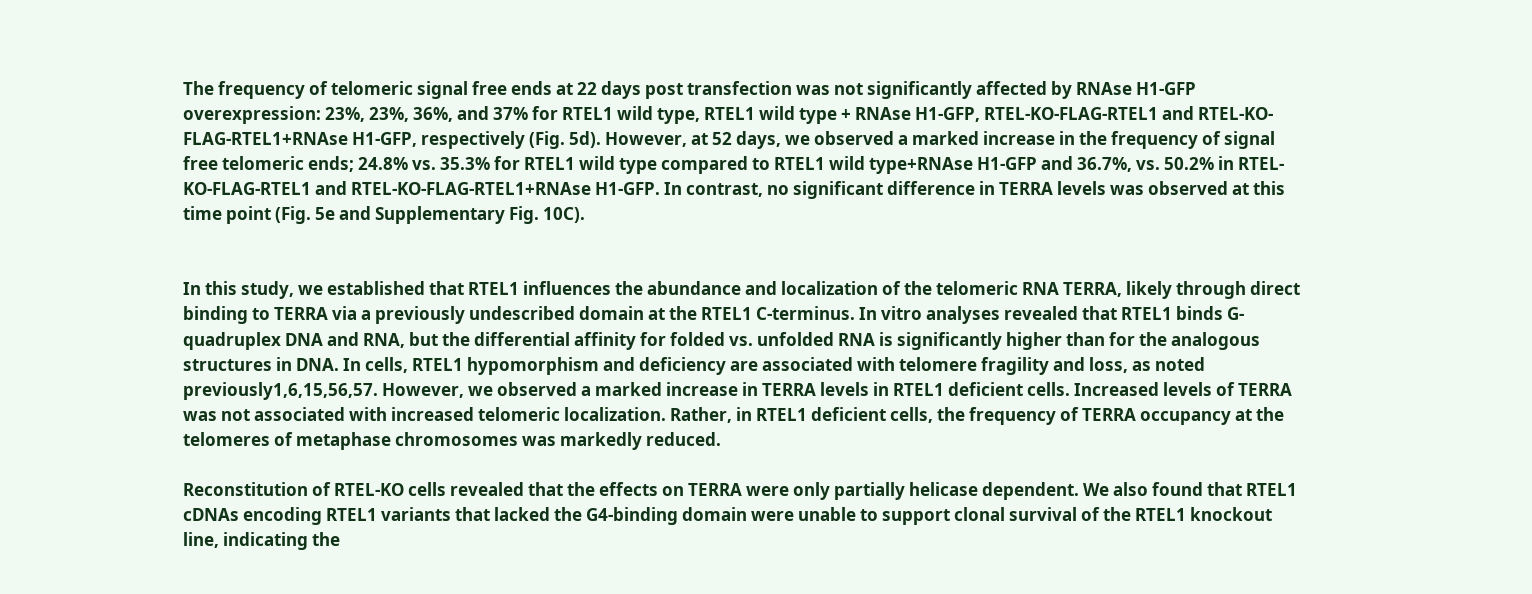The frequency of telomeric signal free ends at 22 days post transfection was not significantly affected by RNAse H1-GFP overexpression: 23%, 23%, 36%, and 37% for RTEL1 wild type, RTEL1 wild type + RNAse H1-GFP, RTEL-KO-FLAG-RTEL1 and RTEL-KO-FLAG-RTEL1+RNAse H1-GFP, respectively (Fig. 5d). However, at 52 days, we observed a marked increase in the frequency of signal free telomeric ends; 24.8% vs. 35.3% for RTEL1 wild type compared to RTEL1 wild type+RNAse H1-GFP and 36.7%, vs. 50.2% in RTEL-KO-FLAG-RTEL1 and RTEL-KO-FLAG-RTEL1+RNAse H1-GFP. In contrast, no significant difference in TERRA levels was observed at this time point (Fig. 5e and Supplementary Fig. 10C).


In this study, we established that RTEL1 influences the abundance and localization of the telomeric RNA TERRA, likely through direct binding to TERRA via a previously undescribed domain at the RTEL1 C-terminus. In vitro analyses revealed that RTEL1 binds G-quadruplex DNA and RNA, but the differential affinity for folded vs. unfolded RNA is significantly higher than for the analogous structures in DNA. In cells, RTEL1 hypomorphism and deficiency are associated with telomere fragility and loss, as noted previously1,6,15,56,57. However, we observed a marked increase in TERRA levels in RTEL1 deficient cells. Increased levels of TERRA was not associated with increased telomeric localization. Rather, in RTEL1 deficient cells, the frequency of TERRA occupancy at the telomeres of metaphase chromosomes was markedly reduced.

Reconstitution of RTEL-KO cells revealed that the effects on TERRA were only partially helicase dependent. We also found that RTEL1 cDNAs encoding RTEL1 variants that lacked the G4-binding domain were unable to support clonal survival of the RTEL1 knockout line, indicating the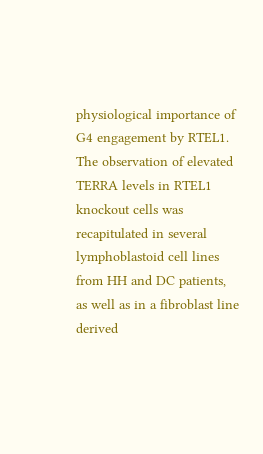physiological importance of G4 engagement by RTEL1. The observation of elevated TERRA levels in RTEL1 knockout cells was recapitulated in several lymphoblastoid cell lines from HH and DC patients, as well as in a fibroblast line derived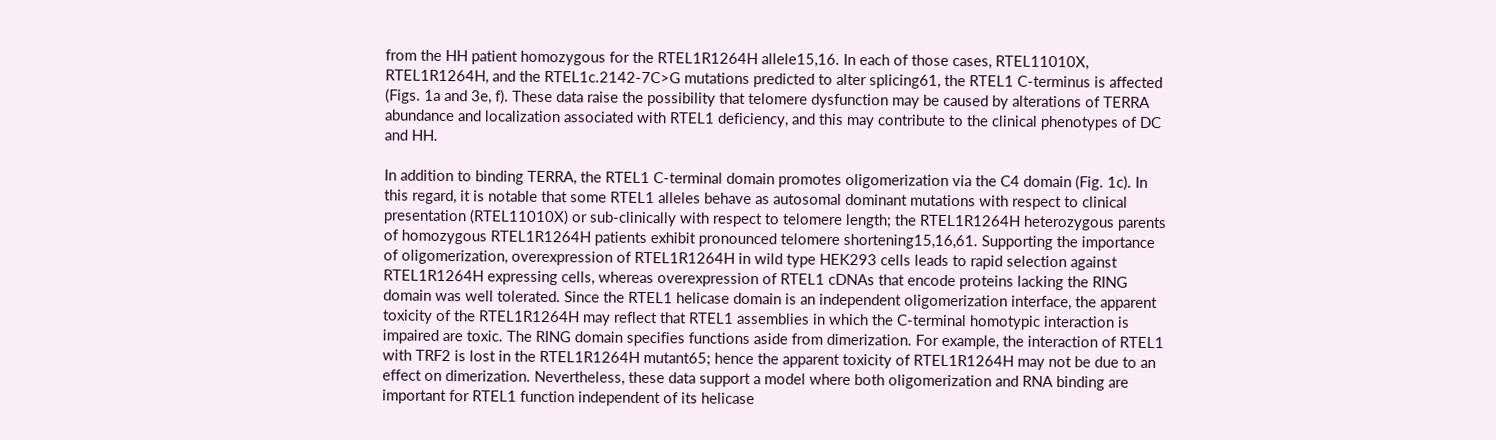from the HH patient homozygous for the RTEL1R1264H allele15,16. In each of those cases, RTEL11010X, RTEL1R1264H, and the RTEL1c.2142-7C>G mutations predicted to alter splicing61, the RTEL1 C-terminus is affected (Figs. 1a and 3e, f). These data raise the possibility that telomere dysfunction may be caused by alterations of TERRA abundance and localization associated with RTEL1 deficiency, and this may contribute to the clinical phenotypes of DC and HH.

In addition to binding TERRA, the RTEL1 C-terminal domain promotes oligomerization via the C4 domain (Fig. 1c). In this regard, it is notable that some RTEL1 alleles behave as autosomal dominant mutations with respect to clinical presentation (RTEL11010X) or sub-clinically with respect to telomere length; the RTEL1R1264H heterozygous parents of homozygous RTEL1R1264H patients exhibit pronounced telomere shortening15,16,61. Supporting the importance of oligomerization, overexpression of RTEL1R1264H in wild type HEK293 cells leads to rapid selection against RTEL1R1264H expressing cells, whereas overexpression of RTEL1 cDNAs that encode proteins lacking the RING domain was well tolerated. Since the RTEL1 helicase domain is an independent oligomerization interface, the apparent toxicity of the RTEL1R1264H may reflect that RTEL1 assemblies in which the C-terminal homotypic interaction is impaired are toxic. The RING domain specifies functions aside from dimerization. For example, the interaction of RTEL1 with TRF2 is lost in the RTEL1R1264H mutant65; hence the apparent toxicity of RTEL1R1264H may not be due to an effect on dimerization. Nevertheless, these data support a model where both oligomerization and RNA binding are important for RTEL1 function independent of its helicase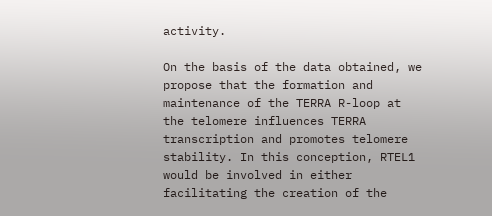activity.

On the basis of the data obtained, we propose that the formation and maintenance of the TERRA R-loop at the telomere influences TERRA transcription and promotes telomere stability. In this conception, RTEL1 would be involved in either facilitating the creation of the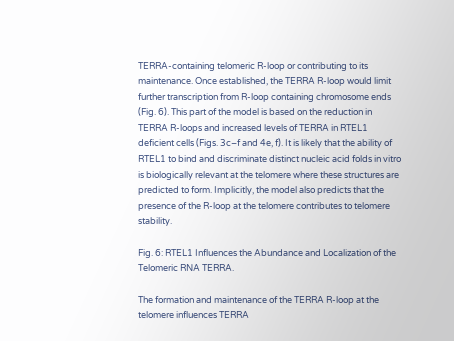TERRA-containing telomeric R-loop or contributing to its maintenance. Once established, the TERRA R-loop would limit further transcription from R-loop containing chromosome ends (Fig. 6). This part of the model is based on the reduction in TERRA R-loops and increased levels of TERRA in RTEL1 deficient cells (Figs. 3c–f and 4e, f). It is likely that the ability of RTEL1 to bind and discriminate distinct nucleic acid folds in vitro is biologically relevant at the telomere where these structures are predicted to form. Implicitly, the model also predicts that the presence of the R-loop at the telomere contributes to telomere stability.

Fig. 6: RTEL1 Influences the Abundance and Localization of the Telomeric RNA TERRA.

The formation and maintenance of the TERRA R-loop at the telomere influences TERRA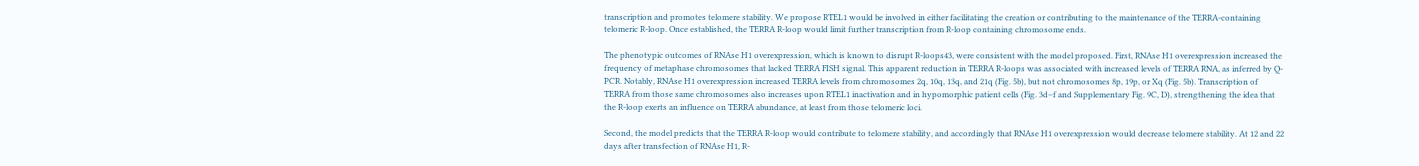transcription and promotes telomere stability. We propose RTEL1 would be involved in either facilitating the creation or contributing to the maintenance of the TERRA-containing telomeric R-loop. Once established, the TERRA R-loop would limit further transcription from R-loop containing chromosome ends.

The phenotypic outcomes of RNAse H1 overexpression, which is known to disrupt R-loops43, were consistent with the model proposed. First, RNAse H1 overexpression increased the frequency of metaphase chromosomes that lacked TERRA FISH signal. This apparent reduction in TERRA R-loops was associated with increased levels of TERRA RNA, as inferred by Q-PCR. Notably, RNAse H1 overexpression increased TERRA levels from chromosomes 2q, 10q, 13q, and 21q (Fig. 5b), but not chromosomes 8p, 19p, or Xq (Fig. 5b). Transcription of TERRA from those same chromosomes also increases upon RTEL1 inactivation and in hypomorphic patient cells (Fig. 3d–f and Supplementary Fig. 9C, D), strengthening the idea that the R-loop exerts an influence on TERRA abundance, at least from those telomeric loci.

Second, the model predicts that the TERRA R-loop would contribute to telomere stability, and accordingly that RNAse H1 overexpression would decrease telomere stability. At 12 and 22 days after transfection of RNAse H1, R-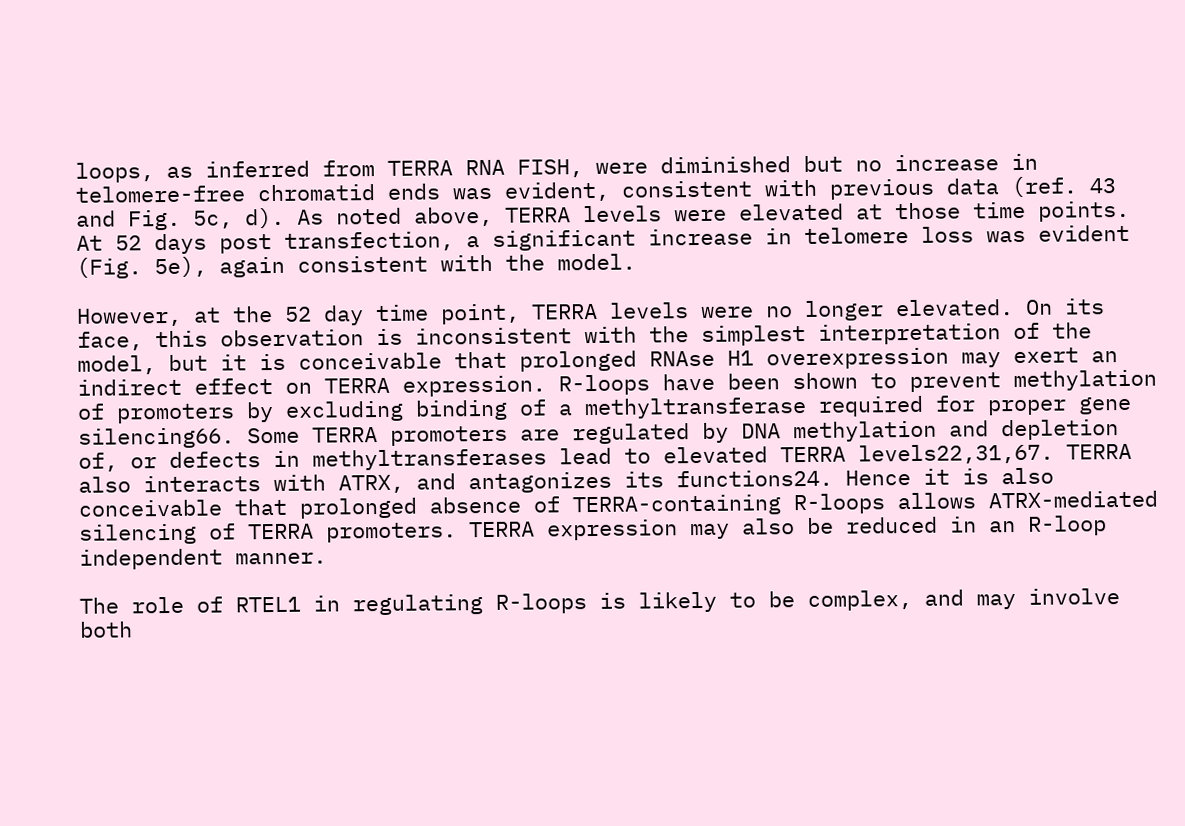loops, as inferred from TERRA RNA FISH, were diminished but no increase in telomere-free chromatid ends was evident, consistent with previous data (ref. 43 and Fig. 5c, d). As noted above, TERRA levels were elevated at those time points. At 52 days post transfection, a significant increase in telomere loss was evident (Fig. 5e), again consistent with the model.

However, at the 52 day time point, TERRA levels were no longer elevated. On its face, this observation is inconsistent with the simplest interpretation of the model, but it is conceivable that prolonged RNAse H1 overexpression may exert an indirect effect on TERRA expression. R-loops have been shown to prevent methylation of promoters by excluding binding of a methyltransferase required for proper gene silencing66. Some TERRA promoters are regulated by DNA methylation and depletion of, or defects in methyltransferases lead to elevated TERRA levels22,31,67. TERRA also interacts with ATRX, and antagonizes its functions24. Hence it is also conceivable that prolonged absence of TERRA-containing R-loops allows ATRX-mediated silencing of TERRA promoters. TERRA expression may also be reduced in an R-loop independent manner.

The role of RTEL1 in regulating R-loops is likely to be complex, and may involve both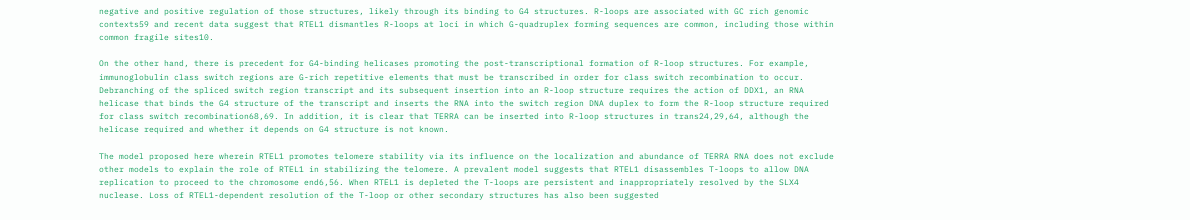negative and positive regulation of those structures, likely through its binding to G4 structures. R-loops are associated with GC rich genomic contexts59 and recent data suggest that RTEL1 dismantles R-loops at loci in which G-quadruplex forming sequences are common, including those within common fragile sites10.

On the other hand, there is precedent for G4-binding helicases promoting the post-transcriptional formation of R-loop structures. For example, immunoglobulin class switch regions are G-rich repetitive elements that must be transcribed in order for class switch recombination to occur. Debranching of the spliced switch region transcript and its subsequent insertion into an R-loop structure requires the action of DDX1, an RNA helicase that binds the G4 structure of the transcript and inserts the RNA into the switch region DNA duplex to form the R-loop structure required for class switch recombination68,69. In addition, it is clear that TERRA can be inserted into R-loop structures in trans24,29,64, although the helicase required and whether it depends on G4 structure is not known.

The model proposed here wherein RTEL1 promotes telomere stability via its influence on the localization and abundance of TERRA RNA does not exclude other models to explain the role of RTEL1 in stabilizing the telomere. A prevalent model suggests that RTEL1 disassembles T-loops to allow DNA replication to proceed to the chromosome end6,56. When RTEL1 is depleted the T-loops are persistent and inappropriately resolved by the SLX4 nuclease. Loss of RTEL1-dependent resolution of the T-loop or other secondary structures has also been suggested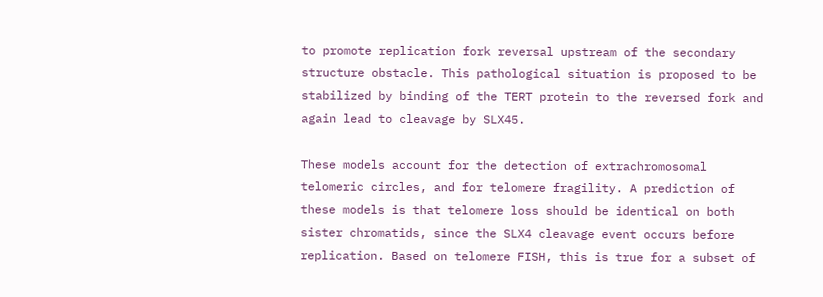to promote replication fork reversal upstream of the secondary structure obstacle. This pathological situation is proposed to be stabilized by binding of the TERT protein to the reversed fork and again lead to cleavage by SLX45.

These models account for the detection of extrachromosomal telomeric circles, and for telomere fragility. A prediction of these models is that telomere loss should be identical on both sister chromatids, since the SLX4 cleavage event occurs before replication. Based on telomere FISH, this is true for a subset of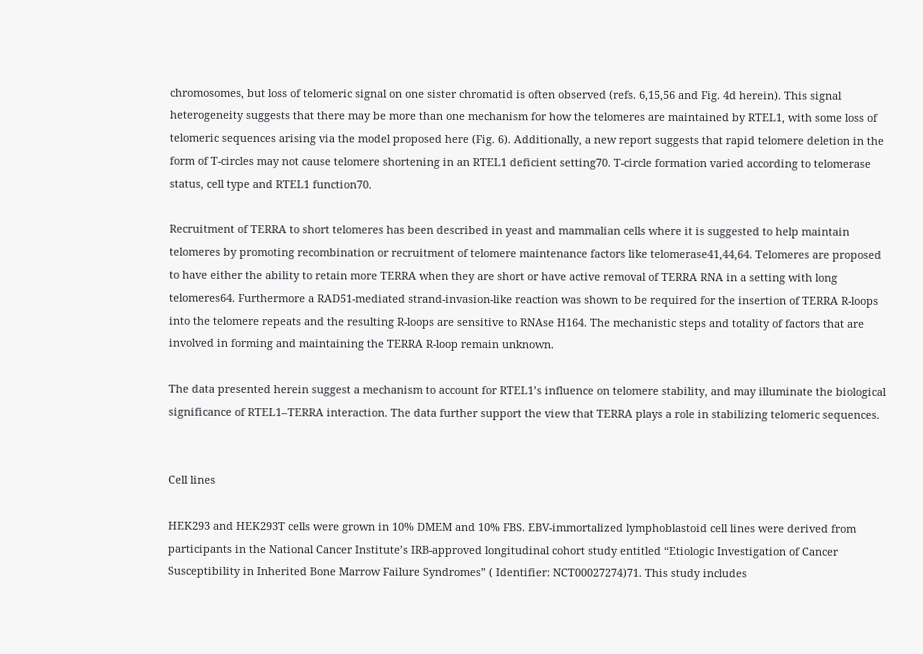chromosomes, but loss of telomeric signal on one sister chromatid is often observed (refs. 6,15,56 and Fig. 4d herein). This signal heterogeneity suggests that there may be more than one mechanism for how the telomeres are maintained by RTEL1, with some loss of telomeric sequences arising via the model proposed here (Fig. 6). Additionally, a new report suggests that rapid telomere deletion in the form of T-circles may not cause telomere shortening in an RTEL1 deficient setting70. T-circle formation varied according to telomerase status, cell type and RTEL1 function70.

Recruitment of TERRA to short telomeres has been described in yeast and mammalian cells where it is suggested to help maintain telomeres by promoting recombination or recruitment of telomere maintenance factors like telomerase41,44,64. Telomeres are proposed to have either the ability to retain more TERRA when they are short or have active removal of TERRA RNA in a setting with long telomeres64. Furthermore a RAD51-mediated strand-invasion-like reaction was shown to be required for the insertion of TERRA R-loops into the telomere repeats and the resulting R-loops are sensitive to RNAse H164. The mechanistic steps and totality of factors that are involved in forming and maintaining the TERRA R-loop remain unknown.

The data presented herein suggest a mechanism to account for RTEL1’s influence on telomere stability, and may illuminate the biological significance of RTEL1–TERRA interaction. The data further support the view that TERRA plays a role in stabilizing telomeric sequences.


Cell lines

HEK293 and HEK293T cells were grown in 10% DMEM and 10% FBS. EBV-immortalized lymphoblastoid cell lines were derived from participants in the National Cancer Institute’s IRB-approved longitudinal cohort study entitled “Etiologic Investigation of Cancer Susceptibility in Inherited Bone Marrow Failure Syndromes” ( Identifier: NCT00027274)71. This study includes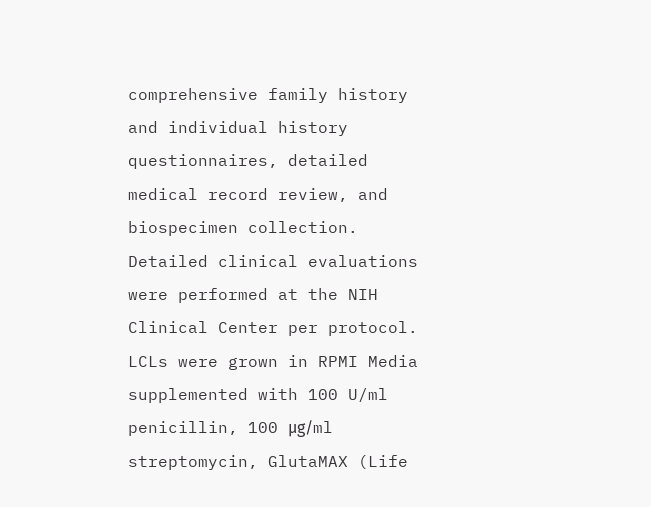comprehensive family history and individual history questionnaires, detailed medical record review, and biospecimen collection. Detailed clinical evaluations were performed at the NIH Clinical Center per protocol. LCLs were grown in RPMI Media supplemented with 100 U/ml penicillin, 100 μg/ml streptomycin, GlutaMAX (Life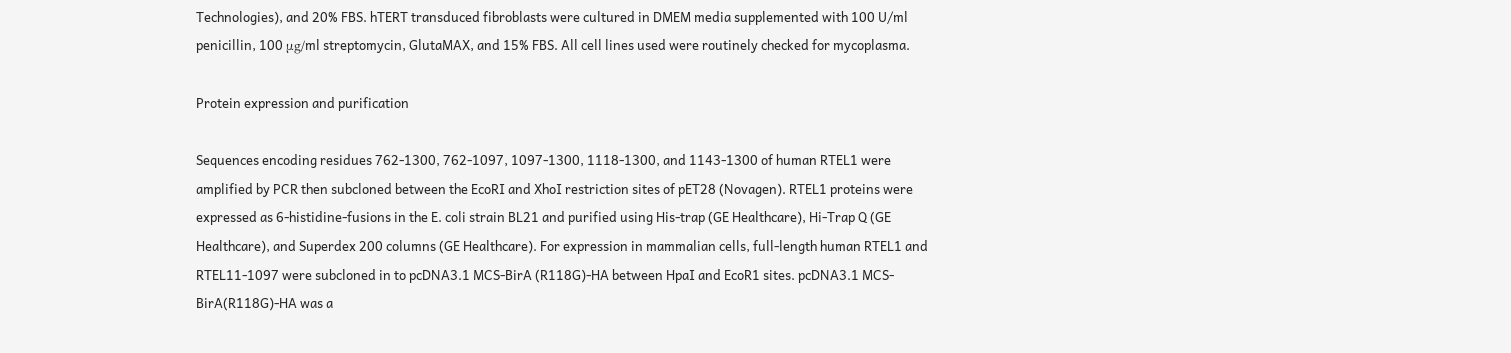Technologies), and 20% FBS. hTERT transduced fibroblasts were cultured in DMEM media supplemented with 100 U/ml penicillin, 100 μg/ml streptomycin, GlutaMAX, and 15% FBS. All cell lines used were routinely checked for mycoplasma.

Protein expression and purification

Sequences encoding residues 762-1300, 762-1097, 1097-1300, 1118-1300, and 1143-1300 of human RTEL1 were amplified by PCR then subcloned between the EcoRI and XhoI restriction sites of pET28 (Novagen). RTEL1 proteins were expressed as 6-histidine-fusions in the E. coli strain BL21 and purified using His-trap (GE Healthcare), Hi-Trap Q (GE Healthcare), and Superdex 200 columns (GE Healthcare). For expression in mammalian cells, full-length human RTEL1 and RTEL11-1097 were subcloned in to pcDNA3.1 MCS-BirA (R118G)-HA between HpaI and EcoR1 sites. pcDNA3.1 MCS-BirA(R118G)-HA was a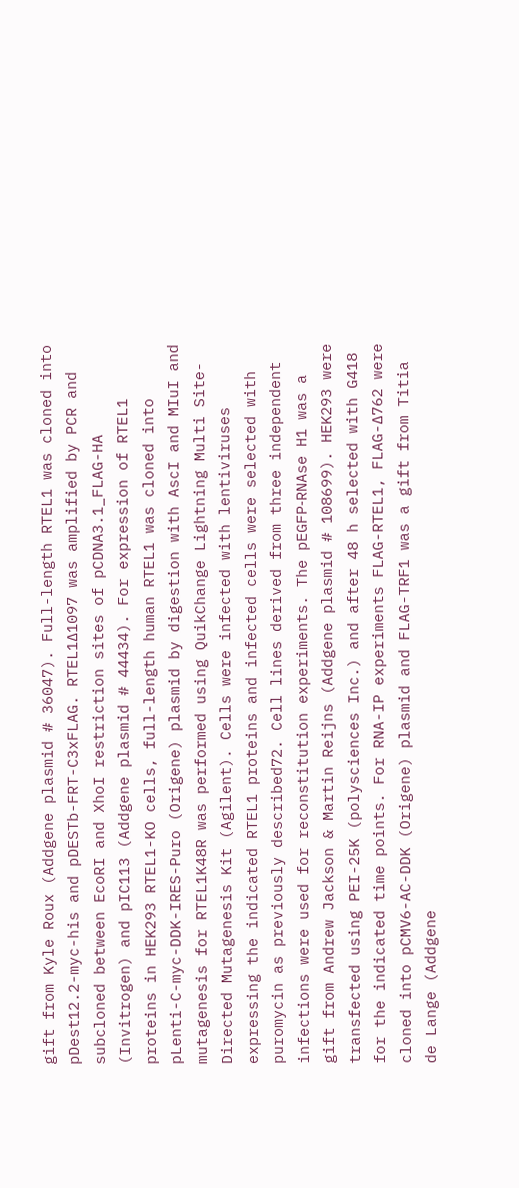gift from Kyle Roux (Addgene plasmid # 36047). Full-length RTEL1 was cloned into pDest12.2-myc-his and pDESTb-FRT-C3xFLAG. RTEL1∆1097 was amplified by PCR and subcloned between EcoRI and XhoI restriction sites of pCDNA3.1_FLAG-HA (Invitrogen) and pIC113 (Addgene plasmid # 44434). For expression of RTEL1 proteins in HEK293 RTEL1-KO cells, full-length human RTEL1 was cloned into pLenti-C-myc-DDK-IRES-Puro (Origene) plasmid by digestion with AscI and MIuI and mutagenesis for RTEL1K48R was performed using QuikChange Lightning Multi Site-Directed Mutagenesis Kit (Agilent). Cells were infected with lentiviruses expressing the indicated RTEL1 proteins and infected cells were selected with puromycin as previously described72. Cell lines derived from three independent infections were used for reconstitution experiments. The pEGFP‐RNAse H1 was a gift from Andrew Jackson & Martin Reijns (Addgene plasmid # 108699). HEK293 were transfected using PEI-25K (polysciences Inc.) and after 48 h selected with G418 for the indicated time points. For RNA-IP experiments FLAG-RTEL1, FLAG-∆762 were cloned into pCMV6-AC-DDK (Origene) plasmid and FLAG-TRF1 was a gift from Titia de Lange (Addgene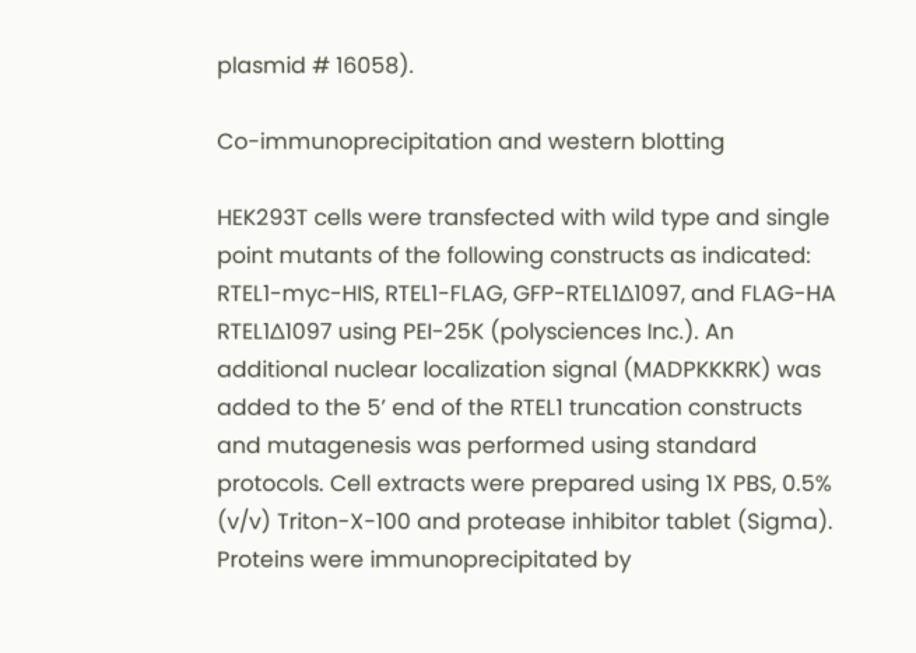plasmid # 16058).

Co-immunoprecipitation and western blotting

HEK293T cells were transfected with wild type and single point mutants of the following constructs as indicated: RTEL1-myc-HIS, RTEL1-FLAG, GFP-RTEL1∆1097, and FLAG-HA RTEL1∆1097 using PEI-25K (polysciences Inc.). An additional nuclear localization signal (MADPKKKRK) was added to the 5’ end of the RTEL1 truncation constructs and mutagenesis was performed using standard protocols. Cell extracts were prepared using 1X PBS, 0.5% (v/v) Triton-X-100 and protease inhibitor tablet (Sigma). Proteins were immunoprecipitated by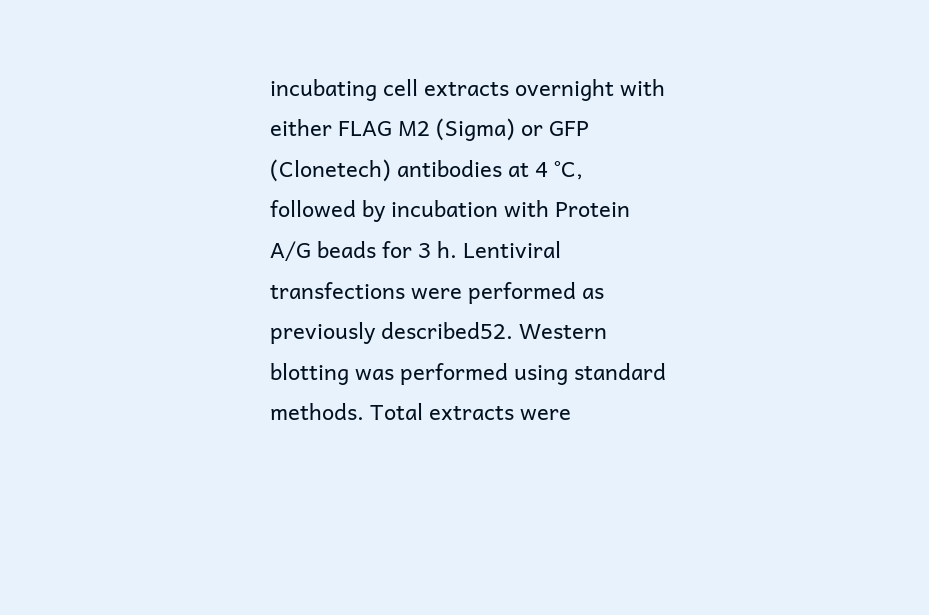incubating cell extracts overnight with either FLAG M2 (Sigma) or GFP (Clonetech) antibodies at 4 °C, followed by incubation with Protein A/G beads for 3 h. Lentiviral transfections were performed as previously described52. Western blotting was performed using standard methods. Total extracts were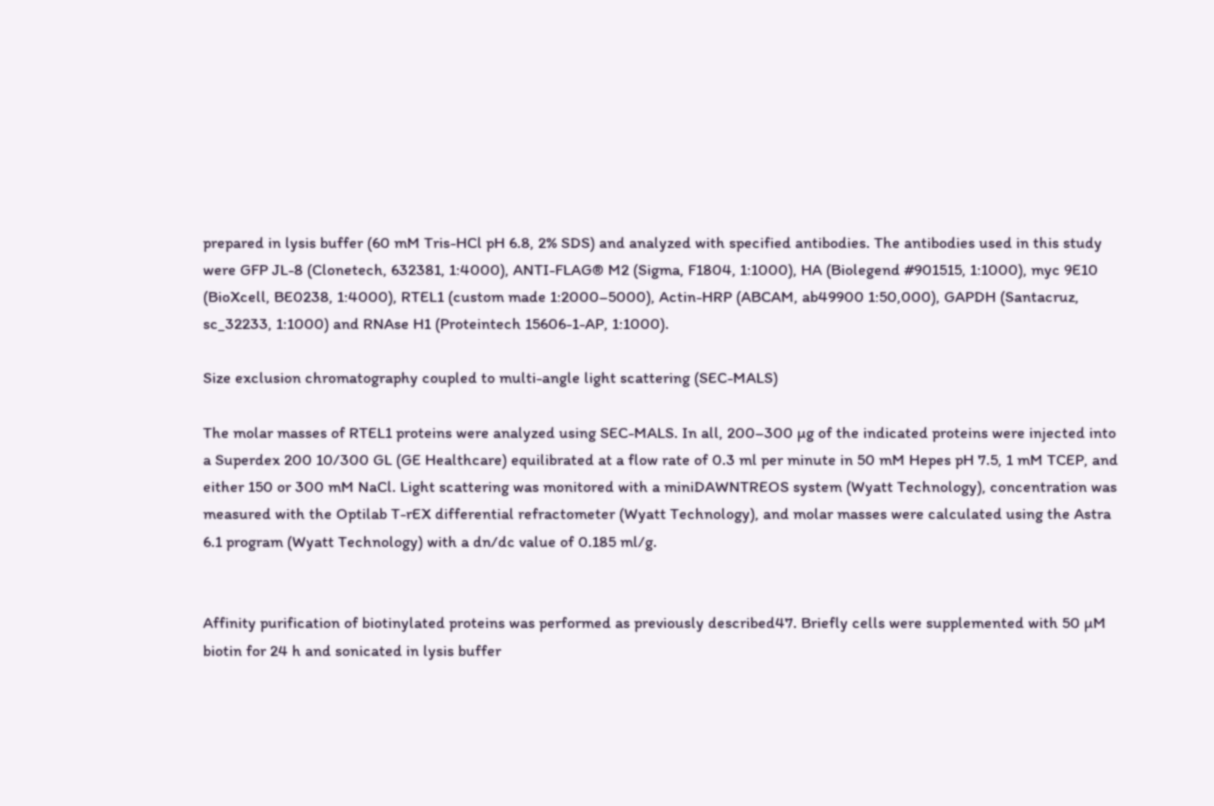prepared in lysis buffer (60 mM Tris-HCl pH 6.8, 2% SDS) and analyzed with specified antibodies. The antibodies used in this study were GFP JL-8 (Clonetech, 632381, 1:4000), ANTI-FLAG® M2 (Sigma, F1804, 1:1000), HA (Biolegend #901515, 1:1000), myc 9E10 (BioXcell, BE0238, 1:4000), RTEL1 (custom made 1:2000–5000), Actin-HRP (ABCAM, ab49900 1:50,000), GAPDH (Santacruz, sc_32233, 1:1000) and RNAse H1 (Proteintech 15606-1-AP, 1:1000).

Size exclusion chromatography coupled to multi-angle light scattering (SEC-MALS)

The molar masses of RTEL1 proteins were analyzed using SEC-MALS. In all, 200–300 µg of the indicated proteins were injected into a Superdex 200 10/300 GL (GE Healthcare) equilibrated at a flow rate of 0.3 ml per minute in 50 mM Hepes pH 7.5, 1 mM TCEP, and either 150 or 300 mM NaCl. Light scattering was monitored with a miniDAWNTREOS system (Wyatt Technology), concentration was measured with the Optilab T-rEX differential refractometer (Wyatt Technology), and molar masses were calculated using the Astra 6.1 program (Wyatt Technology) with a dn/dc value of 0.185 ml/g.


Affinity purification of biotinylated proteins was performed as previously described47. Briefly cells were supplemented with 50 µM biotin for 24 h and sonicated in lysis buffer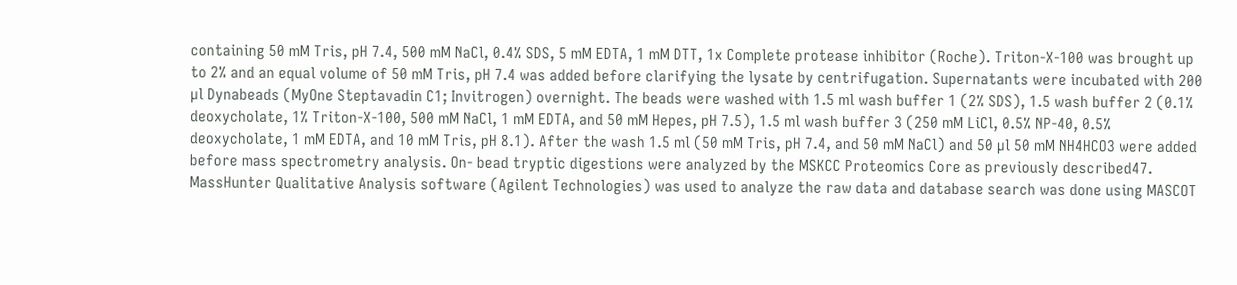containing 50 mM Tris, pH 7.4, 500 mM NaCl, 0.4% SDS, 5 mM EDTA, 1 mM DTT, 1x Complete protease inhibitor (Roche). Triton-X-100 was brought up to 2% and an equal volume of 50 mM Tris, pH 7.4 was added before clarifying the lysate by centrifugation. Supernatants were incubated with 200 µl Dynabeads (MyOne Steptavadin C1; Invitrogen) overnight. The beads were washed with 1.5 ml wash buffer 1 (2% SDS), 1.5 wash buffer 2 (0.1% deoxycholate, 1% Triton-X-100, 500 mM NaCl, 1 mM EDTA, and 50 mM Hepes, pH 7.5), 1.5 ml wash buffer 3 (250 mM LiCl, 0.5% NP-40, 0.5% deoxycholate, 1 mM EDTA, and 10 mM Tris, pH 8.1). After the wash 1.5 ml (50 mM Tris, pH 7.4, and 50 mM NaCl) and 50 µl 50 mM NH4HCO3 were added before mass spectrometry analysis. On- bead tryptic digestions were analyzed by the MSKCC Proteomics Core as previously described47. MassHunter Qualitative Analysis software (Agilent Technologies) was used to analyze the raw data and database search was done using MASCOT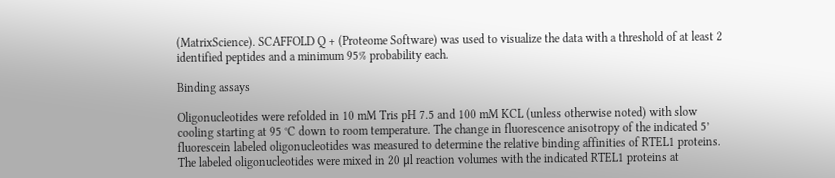(MatrixScience). SCAFFOLD Q + (Proteome Software) was used to visualize the data with a threshold of at least 2 identified peptides and a minimum 95% probability each.

Binding assays

Oligonucleotides were refolded in 10 mM Tris pH 7.5 and 100 mM KCL (unless otherwise noted) with slow cooling starting at 95 °C down to room temperature. The change in fluorescence anisotropy of the indicated 5’ fluorescein labeled oligonucleotides was measured to determine the relative binding affinities of RTEL1 proteins. The labeled oligonucleotides were mixed in 20 μl reaction volumes with the indicated RTEL1 proteins at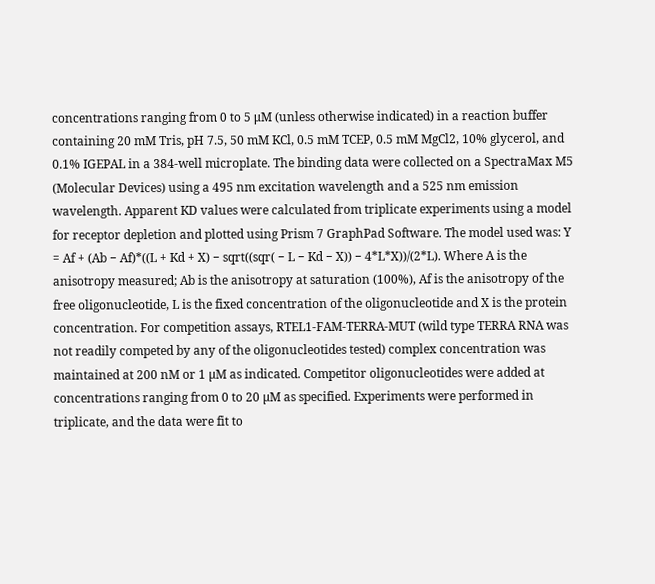concentrations ranging from 0 to 5 μM (unless otherwise indicated) in a reaction buffer containing 20 mM Tris, pH 7.5, 50 mM KCl, 0.5 mM TCEP, 0.5 mM MgCl2, 10% glycerol, and 0.1% IGEPAL in a 384-well microplate. The binding data were collected on a SpectraMax M5 (Molecular Devices) using a 495 nm excitation wavelength and a 525 nm emission wavelength. Apparent KD values were calculated from triplicate experiments using a model for receptor depletion and plotted using Prism 7 GraphPad Software. The model used was: Y = Af + (Ab − Af)*((L + Kd + X) − sqrt((sqr( − L − Kd − X)) − 4*L*X))/(2*L). Where A is the anisotropy measured; Ab is the anisotropy at saturation (100%), Af is the anisotropy of the free oligonucleotide, L is the fixed concentration of the oligonucleotide and X is the protein concentration. For competition assays, RTEL1-FAM-TERRA-MUT (wild type TERRA RNA was not readily competed by any of the oligonucleotides tested) complex concentration was maintained at 200 nM or 1 µM as indicated. Competitor oligonucleotides were added at concentrations ranging from 0 to 20 µM as specified. Experiments were performed in triplicate, and the data were fit to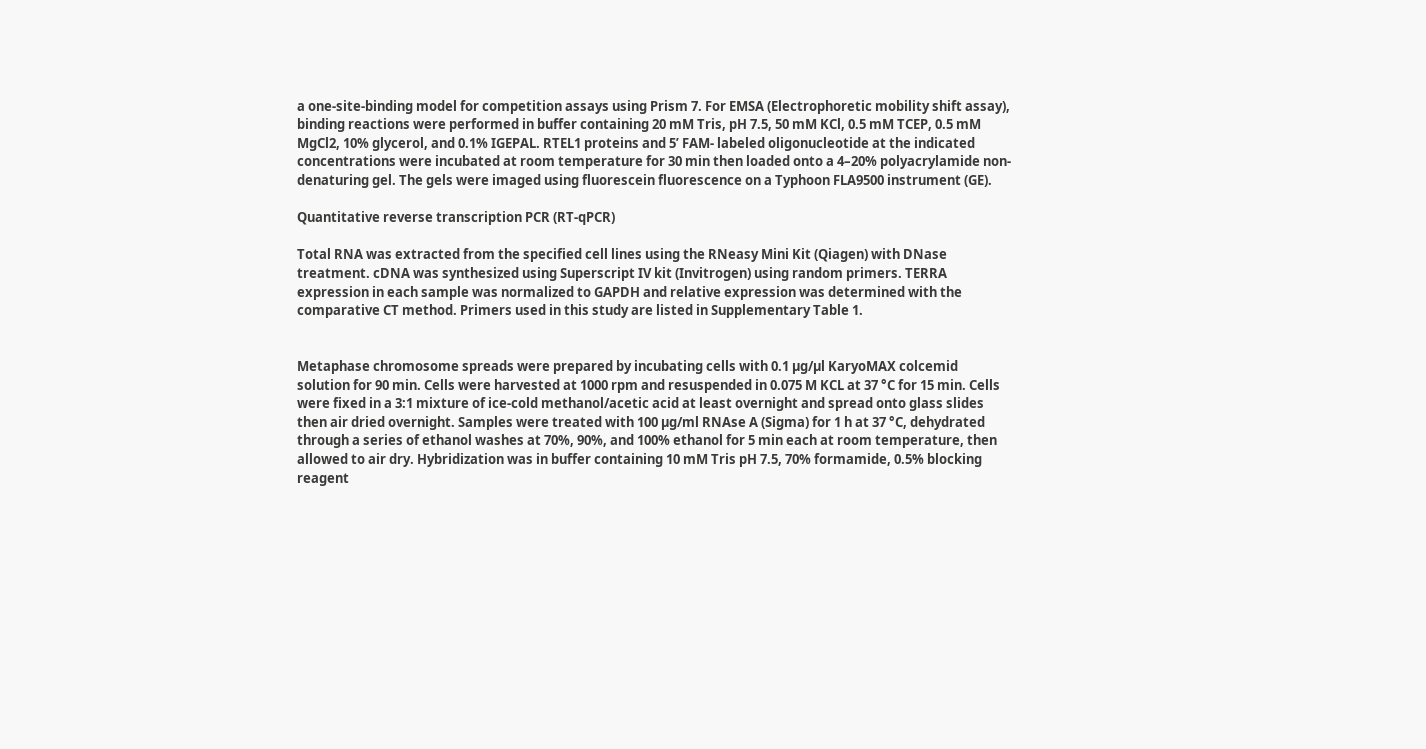a one-site-binding model for competition assays using Prism 7. For EMSA (Electrophoretic mobility shift assay), binding reactions were performed in buffer containing 20 mM Tris, pH 7.5, 50 mM KCl, 0.5 mM TCEP, 0.5 mM MgCl2, 10% glycerol, and 0.1% IGEPAL. RTEL1 proteins and 5’ FAM- labeled oligonucleotide at the indicated concentrations were incubated at room temperature for 30 min then loaded onto a 4–20% polyacrylamide non-denaturing gel. The gels were imaged using fluorescein fluorescence on a Typhoon FLA9500 instrument (GE).

Quantitative reverse transcription PCR (RT-qPCR)

Total RNA was extracted from the specified cell lines using the RNeasy Mini Kit (Qiagen) with DNase treatment. cDNA was synthesized using Superscript IV kit (Invitrogen) using random primers. TERRA expression in each sample was normalized to GAPDH and relative expression was determined with the comparative CT method. Primers used in this study are listed in Supplementary Table 1.


Metaphase chromosome spreads were prepared by incubating cells with 0.1 µg/µl KaryoMAX colcemid solution for 90 min. Cells were harvested at 1000 rpm and resuspended in 0.075 M KCL at 37 °C for 15 min. Cells were fixed in a 3:1 mixture of ice-cold methanol/acetic acid at least overnight and spread onto glass slides then air dried overnight. Samples were treated with 100 µg/ml RNAse A (Sigma) for 1 h at 37 °C, dehydrated through a series of ethanol washes at 70%, 90%, and 100% ethanol for 5 min each at room temperature, then allowed to air dry. Hybridization was in buffer containing 10 mM Tris pH 7.5, 70% formamide, 0.5% blocking reagent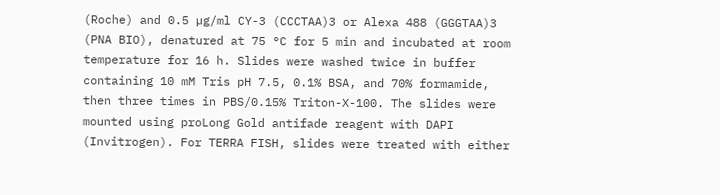(Roche) and 0.5 µg/ml CY-3 (CCCTAA)3 or Alexa 488 (GGGTAA)3 (PNA BIO), denatured at 75 °C for 5 min and incubated at room temperature for 16 h. Slides were washed twice in buffer containing 10 mM Tris pH 7.5, 0.1% BSA, and 70% formamide, then three times in PBS/0.15% Triton-X-100. The slides were mounted using proLong Gold antifade reagent with DAPI (Invitrogen). For TERRA FISH, slides were treated with either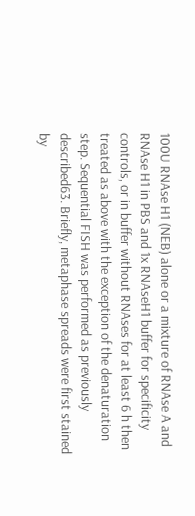100U RNAse H1 (NEB) alone or a mixture of RNAse A and RNAse H1 in PBS and 1x RNAseH1 buffer for specificity controls, or in buffer without RNAses for at least 6 h then treated as above with the exception of the denaturation step. Sequential FISH was performed as previously described63. Briefly, metaphase spreads were first stained by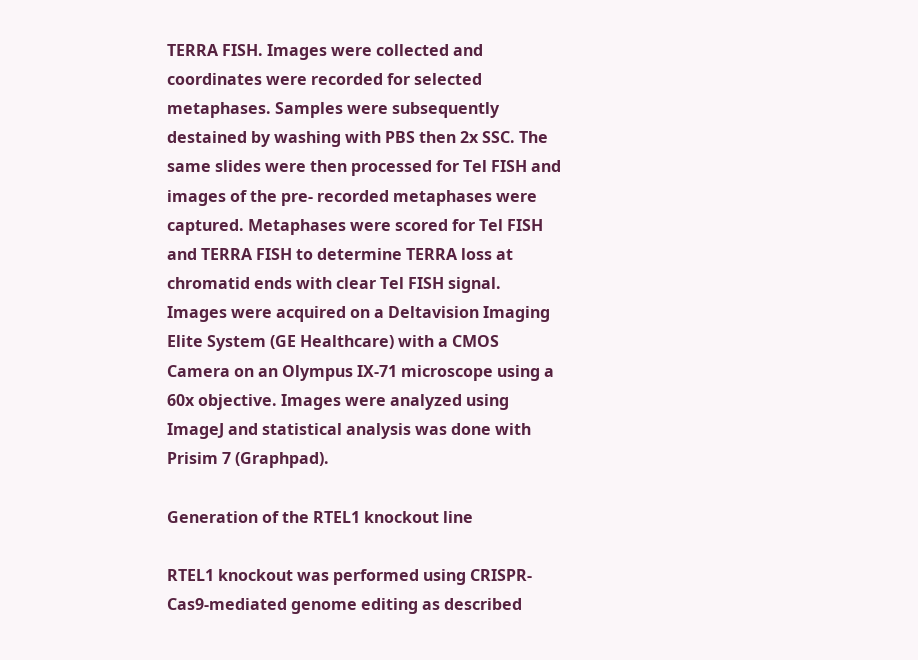TERRA FISH. Images were collected and coordinates were recorded for selected metaphases. Samples were subsequently destained by washing with PBS then 2x SSC. The same slides were then processed for Tel FISH and images of the pre- recorded metaphases were captured. Metaphases were scored for Tel FISH and TERRA FISH to determine TERRA loss at chromatid ends with clear Tel FISH signal. Images were acquired on a Deltavision Imaging Elite System (GE Healthcare) with a CMOS Camera on an Olympus IX-71 microscope using a 60x objective. Images were analyzed using ImageJ and statistical analysis was done with Prisim 7 (Graphpad).

Generation of the RTEL1 knockout line

RTEL1 knockout was performed using CRISPR-Cas9-mediated genome editing as described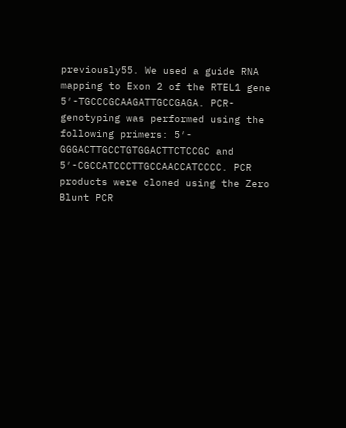previously55. We used a guide RNA mapping to Exon 2 of the RTEL1 gene 5′-TGCCCGCAAGATTGCCGAGA. PCR-genotyping was performed using the following primers: 5′- GGGACTTGCCTGTGGACTTCTCCGC and 5′-CGCCATCCCTTGCCAACCATCCCC. PCR products were cloned using the Zero Blunt PCR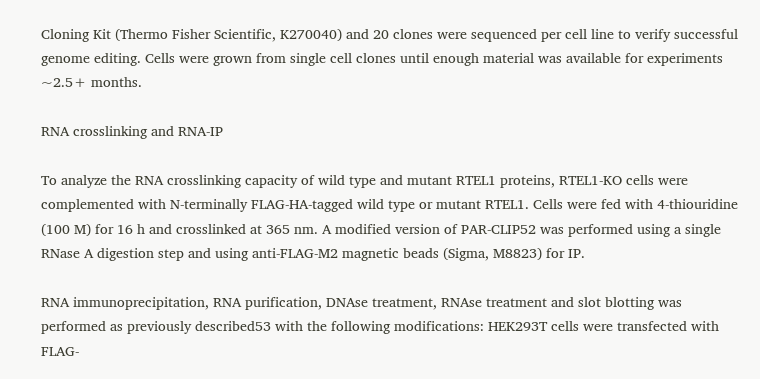Cloning Kit (Thermo Fisher Scientific, K270040) and 20 clones were sequenced per cell line to verify successful genome editing. Cells were grown from single cell clones until enough material was available for experiments ~2.5+ months.

RNA crosslinking and RNA-IP

To analyze the RNA crosslinking capacity of wild type and mutant RTEL1 proteins, RTEL1-KO cells were complemented with N-terminally FLAG-HA-tagged wild type or mutant RTEL1. Cells were fed with 4-thiouridine (100 M) for 16 h and crosslinked at 365 nm. A modified version of PAR-CLIP52 was performed using a single RNase A digestion step and using anti-FLAG-M2 magnetic beads (Sigma, M8823) for IP.

RNA immunoprecipitation, RNA purification, DNAse treatment, RNAse treatment and slot blotting was performed as previously described53 with the following modifications: HEK293T cells were transfected with FLAG-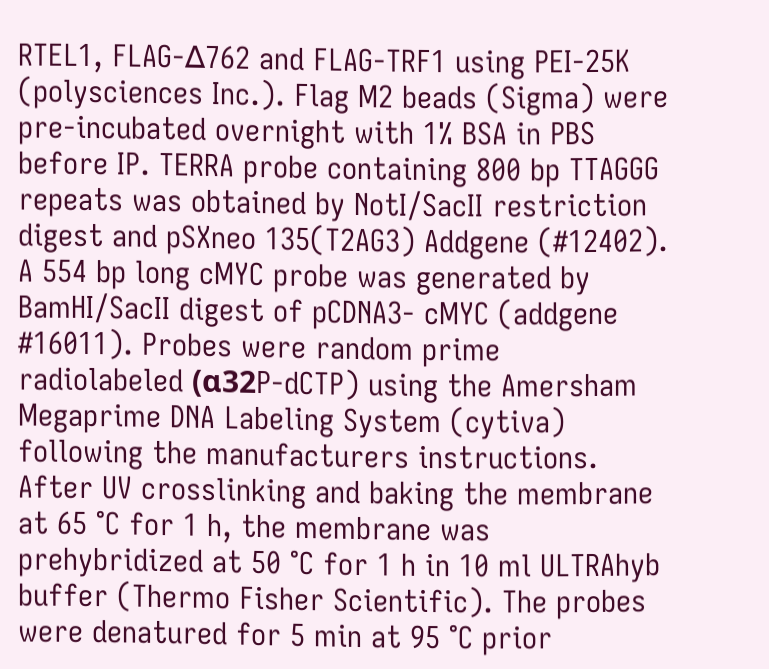RTEL1, FLAG-∆762 and FLAG-TRF1 using PEI-25K (polysciences Inc.). Flag M2 beads (Sigma) were pre-incubated overnight with 1% BSA in PBS before IP. TERRA probe containing 800 bp TTAGGG repeats was obtained by NotI/SacII restriction digest and pSXneo 135(T2AG3) Addgene (#12402). A 554 bp long cMYC probe was generated by BamHI/SacII digest of pCDNA3- cMYC (addgene #16011). Probes were random prime radiolabeled (α32P-dCTP) using the Amersham Megaprime DNA Labeling System (cytiva) following the manufacturers instructions. After UV crosslinking and baking the membrane at 65 °C for 1 h, the membrane was prehybridized at 50 °C for 1 h in 10 ml ULTRAhyb buffer (Thermo Fisher Scientific). The probes were denatured for 5 min at 95 °C prior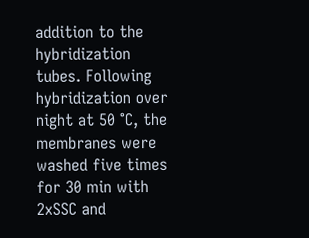addition to the hybridization tubes. Following hybridization over night at 50 °C, the membranes were washed five times for 30 min with 2xSSC and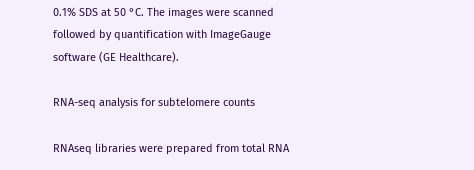0.1% SDS at 50 °C. The images were scanned followed by quantification with ImageGauge software (GE Healthcare).

RNA-seq analysis for subtelomere counts

RNAseq libraries were prepared from total RNA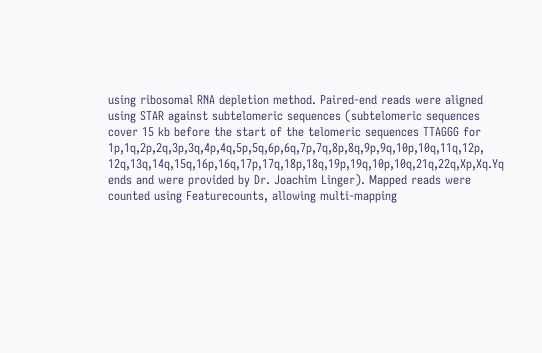using ribosomal RNA depletion method. Paired-end reads were aligned using STAR against subtelomeric sequences (subtelomeric sequences cover 15 kb before the start of the telomeric sequences TTAGGG for 1p,1q,2p,2q,3p,3q,4p,4q,5p,5q,6p,6q,7p,7q,8p,8q,9p,9q,10p,10q,11q,12p, 12q,13q,14q,15q,16p,16q,17p,17q,18p,18q,19p,19q,10p,10q,21q,22q,Xp,Xq.Yq ends and were provided by Dr. Joachim Linger). Mapped reads were counted using Featurecounts, allowing multi-mapping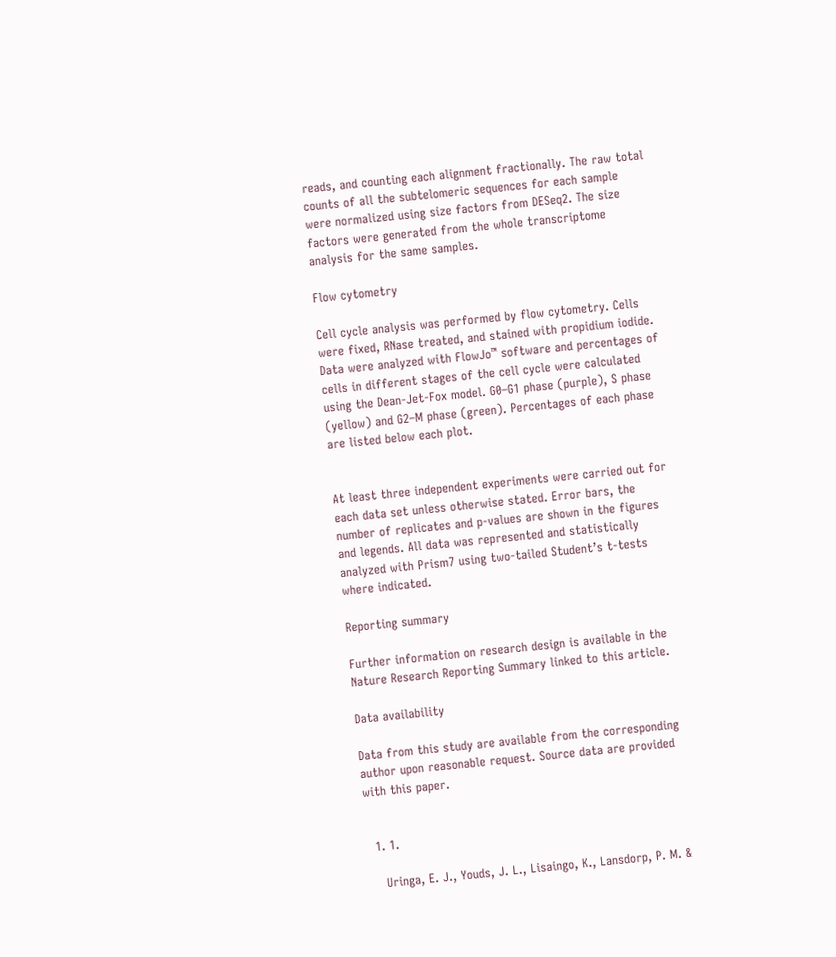reads, and counting each alignment fractionally. The raw total counts of all the subtelomeric sequences for each sample were normalized using size factors from DESeq2. The size factors were generated from the whole transcriptome analysis for the same samples.

Flow cytometry

Cell cycle analysis was performed by flow cytometry. Cells were fixed, RNase treated, and stained with propidium iodide. Data were analyzed with FlowJo™ software and percentages of cells in different stages of the cell cycle were calculated using the Dean-Jet-Fox model. G0–G1 phase (purple), S phase (yellow) and G2–M phase (green). Percentages of each phase are listed below each plot.


At least three independent experiments were carried out for each data set unless otherwise stated. Error bars, the number of replicates and p-values are shown in the figures and legends. All data was represented and statistically analyzed with Prism7 using two-tailed Student’s t-tests where indicated.

Reporting summary

Further information on research design is available in the Nature Research Reporting Summary linked to this article.

Data availability

Data from this study are available from the corresponding author upon reasonable request. Source data are provided with this paper.


  1. 1.

    Uringa, E. J., Youds, J. L., Lisaingo, K., Lansdorp, P. M. &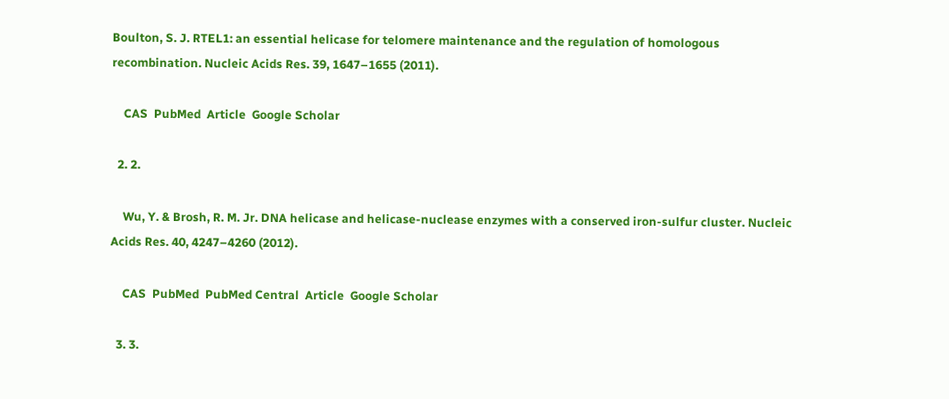Boulton, S. J. RTEL1: an essential helicase for telomere maintenance and the regulation of homologous recombination. Nucleic Acids Res. 39, 1647–1655 (2011).

    CAS  PubMed  Article  Google Scholar

  2. 2.

    Wu, Y. & Brosh, R. M. Jr. DNA helicase and helicase-nuclease enzymes with a conserved iron-sulfur cluster. Nucleic Acids Res. 40, 4247–4260 (2012).

    CAS  PubMed  PubMed Central  Article  Google Scholar

  3. 3.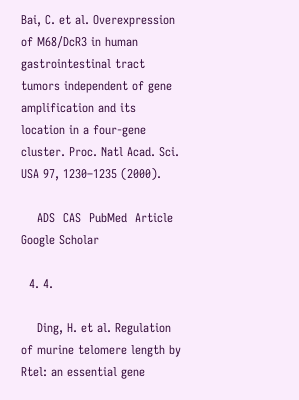Bai, C. et al. Overexpression of M68/DcR3 in human gastrointestinal tract tumors independent of gene amplification and its location in a four-gene cluster. Proc. Natl Acad. Sci. USA 97, 1230–1235 (2000).

    ADS  CAS  PubMed  Article  Google Scholar

  4. 4.

    Ding, H. et al. Regulation of murine telomere length by Rtel: an essential gene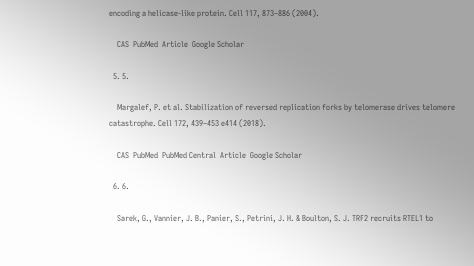encoding a helicase-like protein. Cell 117, 873–886 (2004).

    CAS  PubMed  Article  Google Scholar

  5. 5.

    Margalef, P. et al. Stabilization of reversed replication forks by telomerase drives telomere catastrophe. Cell 172, 439–453 e414 (2018).

    CAS  PubMed  PubMed Central  Article  Google Scholar

  6. 6.

    Sarek, G., Vannier, J. B., Panier, S., Petrini, J. H. & Boulton, S. J. TRF2 recruits RTEL1 to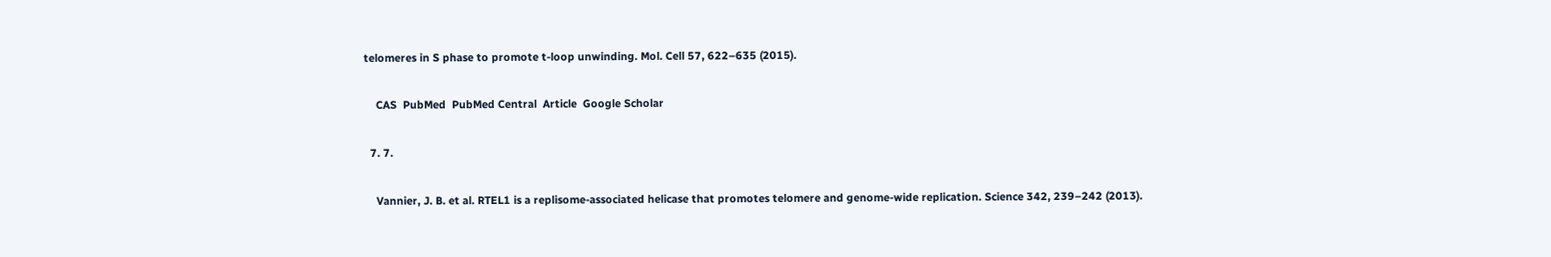telomeres in S phase to promote t-loop unwinding. Mol. Cell 57, 622–635 (2015).

    CAS  PubMed  PubMed Central  Article  Google Scholar

  7. 7.

    Vannier, J. B. et al. RTEL1 is a replisome-associated helicase that promotes telomere and genome-wide replication. Science 342, 239–242 (2013).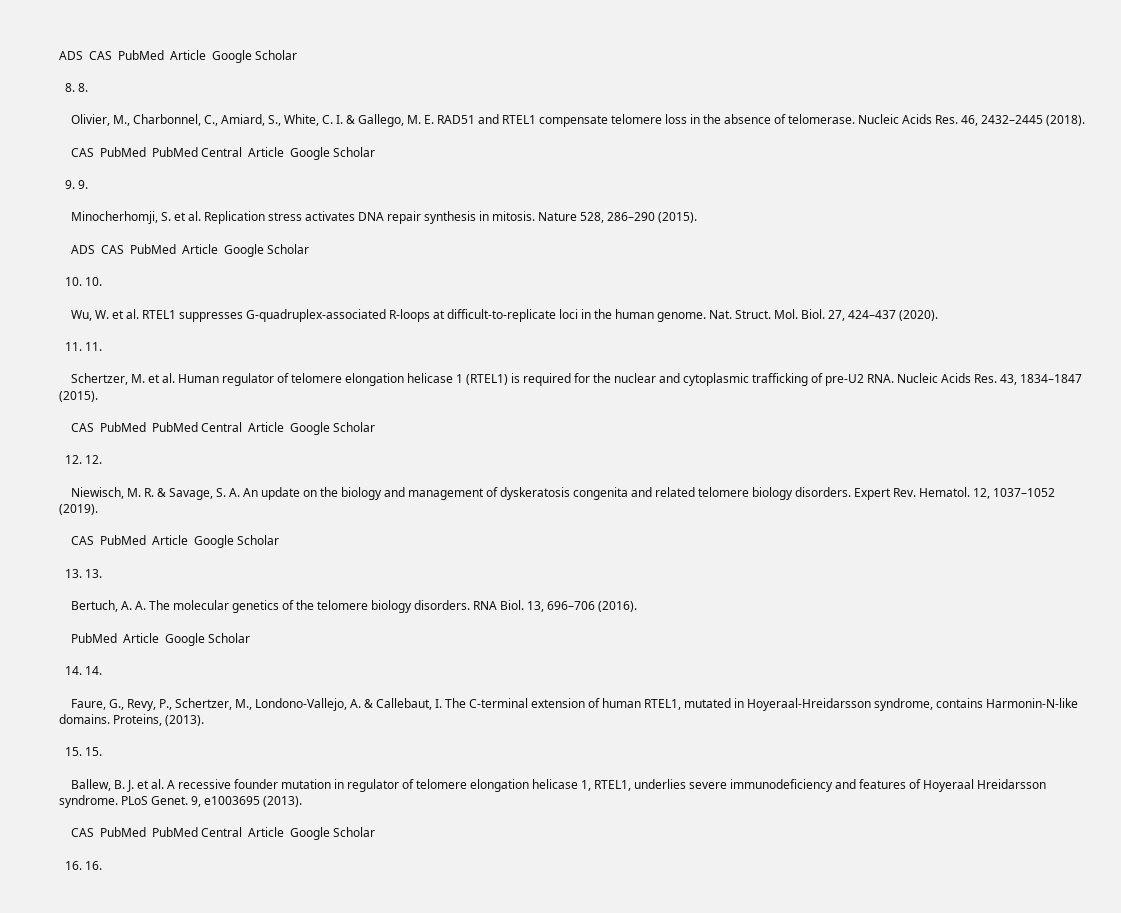ADS  CAS  PubMed  Article  Google Scholar

  8. 8.

    Olivier, M., Charbonnel, C., Amiard, S., White, C. I. & Gallego, M. E. RAD51 and RTEL1 compensate telomere loss in the absence of telomerase. Nucleic Acids Res. 46, 2432–2445 (2018).

    CAS  PubMed  PubMed Central  Article  Google Scholar

  9. 9.

    Minocherhomji, S. et al. Replication stress activates DNA repair synthesis in mitosis. Nature 528, 286–290 (2015).

    ADS  CAS  PubMed  Article  Google Scholar

  10. 10.

    Wu, W. et al. RTEL1 suppresses G-quadruplex-associated R-loops at difficult-to-replicate loci in the human genome. Nat. Struct. Mol. Biol. 27, 424–437 (2020).

  11. 11.

    Schertzer, M. et al. Human regulator of telomere elongation helicase 1 (RTEL1) is required for the nuclear and cytoplasmic trafficking of pre-U2 RNA. Nucleic Acids Res. 43, 1834–1847 (2015).

    CAS  PubMed  PubMed Central  Article  Google Scholar

  12. 12.

    Niewisch, M. R. & Savage, S. A. An update on the biology and management of dyskeratosis congenita and related telomere biology disorders. Expert Rev. Hematol. 12, 1037–1052 (2019).

    CAS  PubMed  Article  Google Scholar

  13. 13.

    Bertuch, A. A. The molecular genetics of the telomere biology disorders. RNA Biol. 13, 696–706 (2016).

    PubMed  Article  Google Scholar

  14. 14.

    Faure, G., Revy, P., Schertzer, M., Londono-Vallejo, A. & Callebaut, I. The C-terminal extension of human RTEL1, mutated in Hoyeraal-Hreidarsson syndrome, contains Harmonin-N-like domains. Proteins, (2013).

  15. 15.

    Ballew, B. J. et al. A recessive founder mutation in regulator of telomere elongation helicase 1, RTEL1, underlies severe immunodeficiency and features of Hoyeraal Hreidarsson syndrome. PLoS Genet. 9, e1003695 (2013).

    CAS  PubMed  PubMed Central  Article  Google Scholar

  16. 16.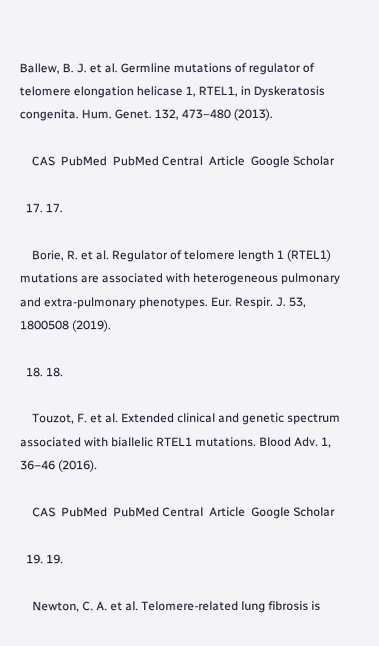Ballew, B. J. et al. Germline mutations of regulator of telomere elongation helicase 1, RTEL1, in Dyskeratosis congenita. Hum. Genet. 132, 473–480 (2013).

    CAS  PubMed  PubMed Central  Article  Google Scholar

  17. 17.

    Borie, R. et al. Regulator of telomere length 1 (RTEL1) mutations are associated with heterogeneous pulmonary and extra-pulmonary phenotypes. Eur. Respir. J. 53, 1800508 (2019).

  18. 18.

    Touzot, F. et al. Extended clinical and genetic spectrum associated with biallelic RTEL1 mutations. Blood Adv. 1, 36–46 (2016).

    CAS  PubMed  PubMed Central  Article  Google Scholar

  19. 19.

    Newton, C. A. et al. Telomere-related lung fibrosis is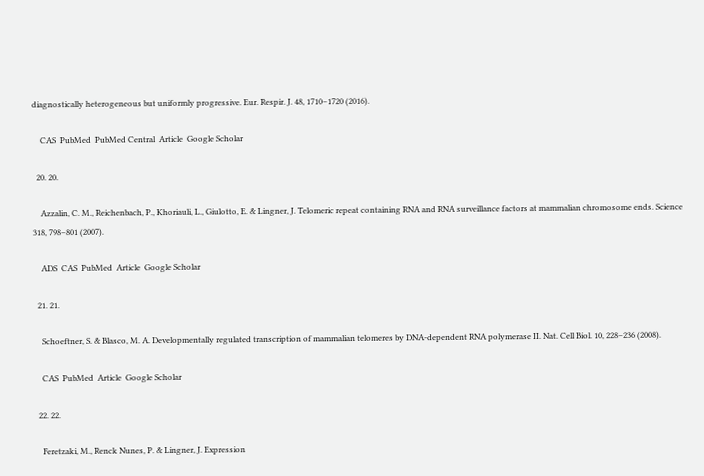diagnostically heterogeneous but uniformly progressive. Eur. Respir. J. 48, 1710–1720 (2016).

    CAS  PubMed  PubMed Central  Article  Google Scholar

  20. 20.

    Azzalin, C. M., Reichenbach, P., Khoriauli, L., Giulotto, E. & Lingner, J. Telomeric repeat containing RNA and RNA surveillance factors at mammalian chromosome ends. Science 318, 798–801 (2007).

    ADS  CAS  PubMed  Article  Google Scholar

  21. 21.

    Schoeftner, S. & Blasco, M. A. Developmentally regulated transcription of mammalian telomeres by DNA-dependent RNA polymerase II. Nat. Cell Biol. 10, 228–236 (2008).

    CAS  PubMed  Article  Google Scholar

  22. 22.

    Feretzaki, M., Renck Nunes, P. & Lingner, J. Expression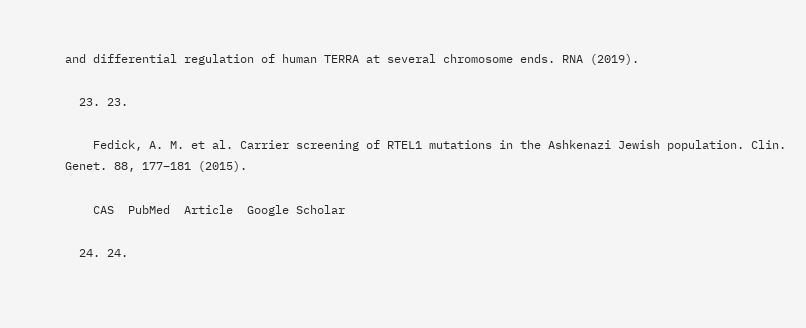and differential regulation of human TERRA at several chromosome ends. RNA (2019).

  23. 23.

    Fedick, A. M. et al. Carrier screening of RTEL1 mutations in the Ashkenazi Jewish population. Clin. Genet. 88, 177–181 (2015).

    CAS  PubMed  Article  Google Scholar

  24. 24.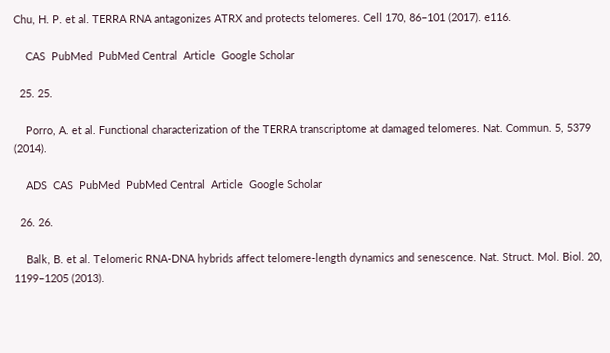Chu, H. P. et al. TERRA RNA antagonizes ATRX and protects telomeres. Cell 170, 86–101 (2017). e116.

    CAS  PubMed  PubMed Central  Article  Google Scholar

  25. 25.

    Porro, A. et al. Functional characterization of the TERRA transcriptome at damaged telomeres. Nat. Commun. 5, 5379 (2014).

    ADS  CAS  PubMed  PubMed Central  Article  Google Scholar

  26. 26.

    Balk, B. et al. Telomeric RNA-DNA hybrids affect telomere-length dynamics and senescence. Nat. Struct. Mol. Biol. 20, 1199–1205 (2013).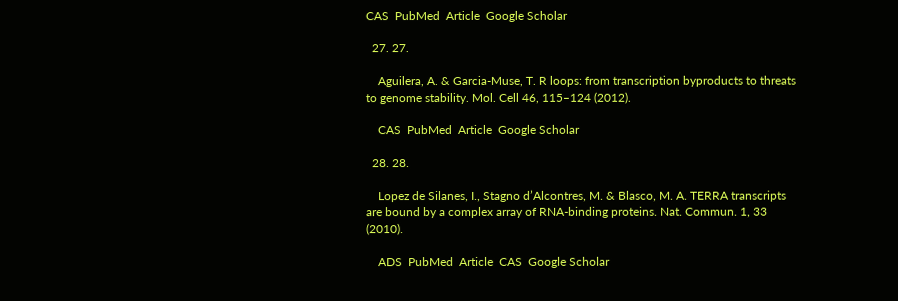CAS  PubMed  Article  Google Scholar

  27. 27.

    Aguilera, A. & Garcia-Muse, T. R loops: from transcription byproducts to threats to genome stability. Mol. Cell 46, 115–124 (2012).

    CAS  PubMed  Article  Google Scholar

  28. 28.

    Lopez de Silanes, I., Stagno d’Alcontres, M. & Blasco, M. A. TERRA transcripts are bound by a complex array of RNA-binding proteins. Nat. Commun. 1, 33 (2010).

    ADS  PubMed  Article  CAS  Google Scholar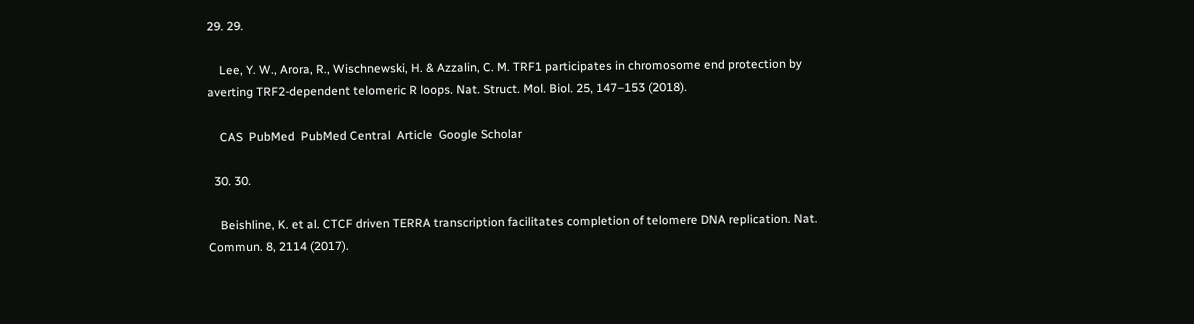29. 29.

    Lee, Y. W., Arora, R., Wischnewski, H. & Azzalin, C. M. TRF1 participates in chromosome end protection by averting TRF2-dependent telomeric R loops. Nat. Struct. Mol. Biol. 25, 147–153 (2018).

    CAS  PubMed  PubMed Central  Article  Google Scholar

  30. 30.

    Beishline, K. et al. CTCF driven TERRA transcription facilitates completion of telomere DNA replication. Nat. Commun. 8, 2114 (2017).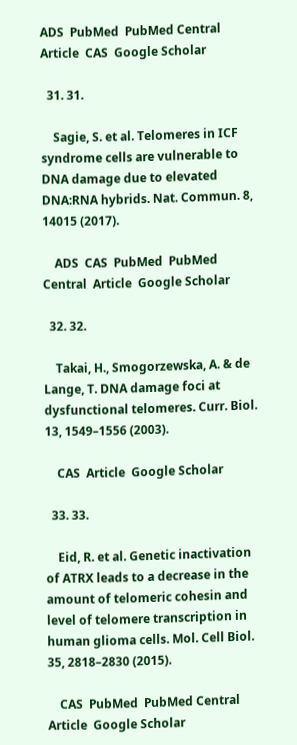ADS  PubMed  PubMed Central  Article  CAS  Google Scholar

  31. 31.

    Sagie, S. et al. Telomeres in ICF syndrome cells are vulnerable to DNA damage due to elevated DNA:RNA hybrids. Nat. Commun. 8, 14015 (2017).

    ADS  CAS  PubMed  PubMed Central  Article  Google Scholar

  32. 32.

    Takai, H., Smogorzewska, A. & de Lange, T. DNA damage foci at dysfunctional telomeres. Curr. Biol. 13, 1549–1556 (2003).

    CAS  Article  Google Scholar

  33. 33.

    Eid, R. et al. Genetic inactivation of ATRX leads to a decrease in the amount of telomeric cohesin and level of telomere transcription in human glioma cells. Mol. Cell Biol. 35, 2818–2830 (2015).

    CAS  PubMed  PubMed Central  Article  Google Scholar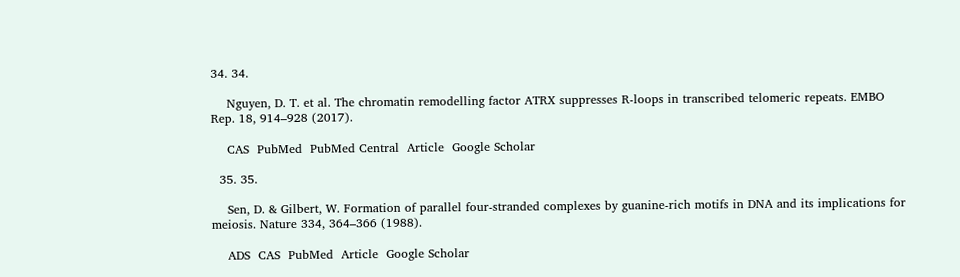34. 34.

    Nguyen, D. T. et al. The chromatin remodelling factor ATRX suppresses R-loops in transcribed telomeric repeats. EMBO Rep. 18, 914–928 (2017).

    CAS  PubMed  PubMed Central  Article  Google Scholar

  35. 35.

    Sen, D. & Gilbert, W. Formation of parallel four-stranded complexes by guanine-rich motifs in DNA and its implications for meiosis. Nature 334, 364–366 (1988).

    ADS  CAS  PubMed  Article  Google Scholar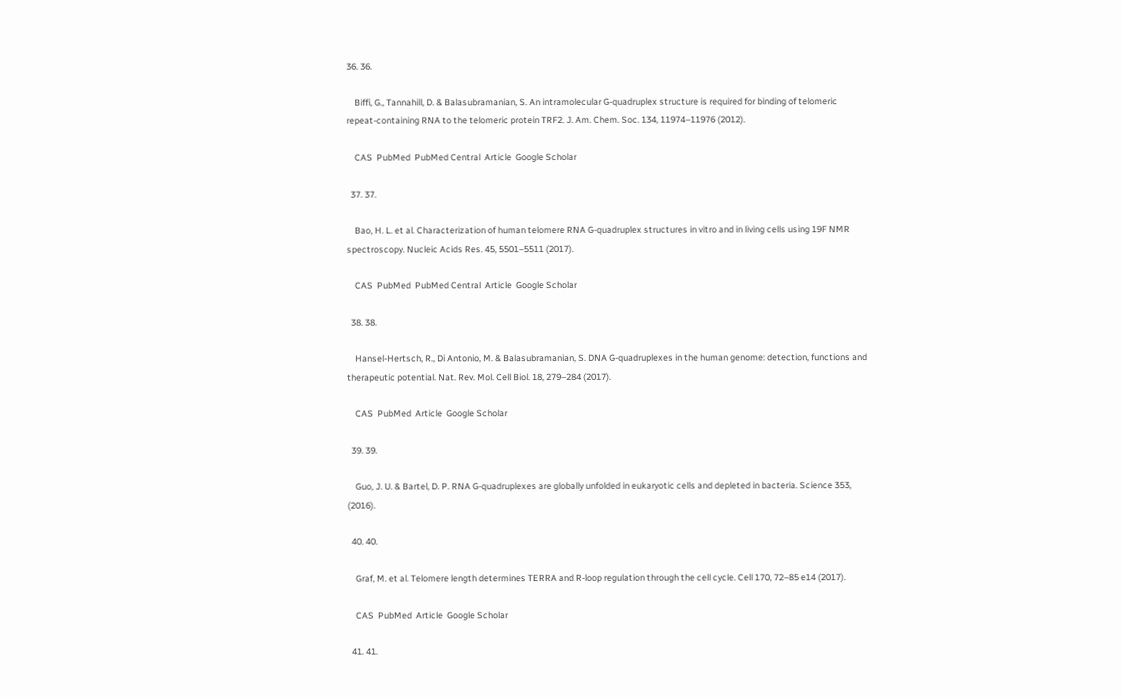36. 36.

    Biffi, G., Tannahill, D. & Balasubramanian, S. An intramolecular G-quadruplex structure is required for binding of telomeric repeat-containing RNA to the telomeric protein TRF2. J. Am. Chem. Soc. 134, 11974–11976 (2012).

    CAS  PubMed  PubMed Central  Article  Google Scholar

  37. 37.

    Bao, H. L. et al. Characterization of human telomere RNA G-quadruplex structures in vitro and in living cells using 19F NMR spectroscopy. Nucleic Acids Res. 45, 5501–5511 (2017).

    CAS  PubMed  PubMed Central  Article  Google Scholar

  38. 38.

    Hansel-Hertsch, R., Di Antonio, M. & Balasubramanian, S. DNA G-quadruplexes in the human genome: detection, functions and therapeutic potential. Nat. Rev. Mol. Cell Biol. 18, 279–284 (2017).

    CAS  PubMed  Article  Google Scholar

  39. 39.

    Guo, J. U. & Bartel, D. P. RNA G-quadruplexes are globally unfolded in eukaryotic cells and depleted in bacteria. Science 353, (2016).

  40. 40.

    Graf, M. et al. Telomere length determines TERRA and R-loop regulation through the cell cycle. Cell 170, 72–85 e14 (2017).

    CAS  PubMed  Article  Google Scholar

  41. 41.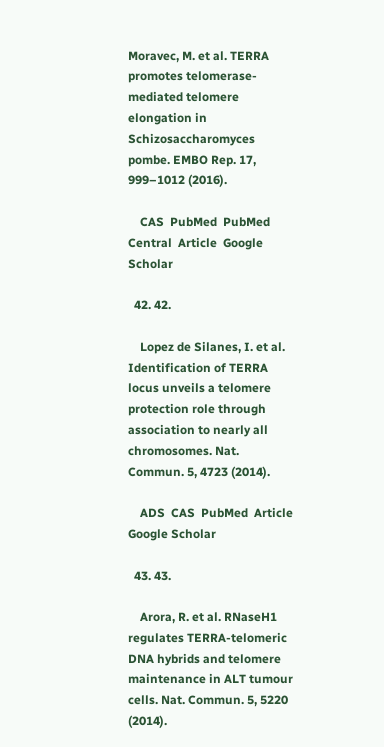Moravec, M. et al. TERRA promotes telomerase-mediated telomere elongation in Schizosaccharomyces pombe. EMBO Rep. 17, 999–1012 (2016).

    CAS  PubMed  PubMed Central  Article  Google Scholar

  42. 42.

    Lopez de Silanes, I. et al. Identification of TERRA locus unveils a telomere protection role through association to nearly all chromosomes. Nat. Commun. 5, 4723 (2014).

    ADS  CAS  PubMed  Article  Google Scholar

  43. 43.

    Arora, R. et al. RNaseH1 regulates TERRA-telomeric DNA hybrids and telomere maintenance in ALT tumour cells. Nat. Commun. 5, 5220 (2014).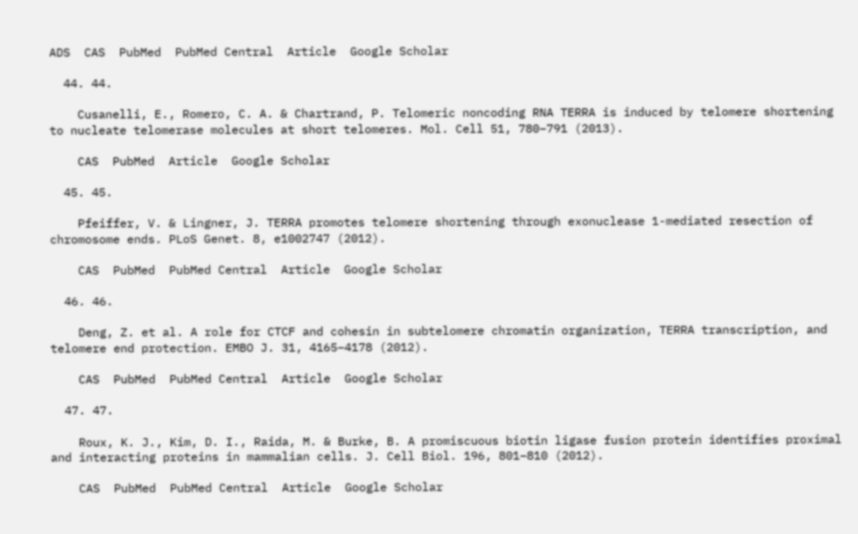ADS  CAS  PubMed  PubMed Central  Article  Google Scholar

  44. 44.

    Cusanelli, E., Romero, C. A. & Chartrand, P. Telomeric noncoding RNA TERRA is induced by telomere shortening to nucleate telomerase molecules at short telomeres. Mol. Cell 51, 780–791 (2013).

    CAS  PubMed  Article  Google Scholar

  45. 45.

    Pfeiffer, V. & Lingner, J. TERRA promotes telomere shortening through exonuclease 1-mediated resection of chromosome ends. PLoS Genet. 8, e1002747 (2012).

    CAS  PubMed  PubMed Central  Article  Google Scholar

  46. 46.

    Deng, Z. et al. A role for CTCF and cohesin in subtelomere chromatin organization, TERRA transcription, and telomere end protection. EMBO J. 31, 4165–4178 (2012).

    CAS  PubMed  PubMed Central  Article  Google Scholar

  47. 47.

    Roux, K. J., Kim, D. I., Raida, M. & Burke, B. A promiscuous biotin ligase fusion protein identifies proximal and interacting proteins in mammalian cells. J. Cell Biol. 196, 801–810 (2012).

    CAS  PubMed  PubMed Central  Article  Google Scholar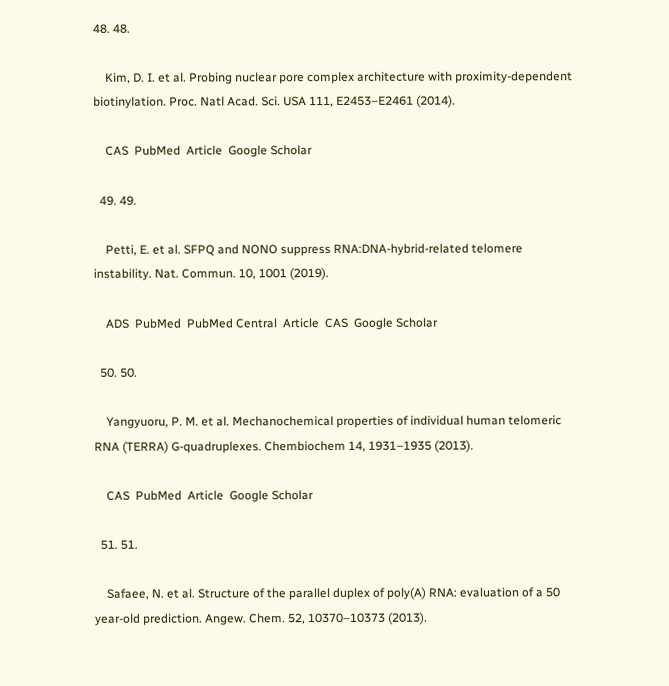48. 48.

    Kim, D. I. et al. Probing nuclear pore complex architecture with proximity-dependent biotinylation. Proc. Natl Acad. Sci. USA 111, E2453–E2461 (2014).

    CAS  PubMed  Article  Google Scholar

  49. 49.

    Petti, E. et al. SFPQ and NONO suppress RNA:DNA-hybrid-related telomere instability. Nat. Commun. 10, 1001 (2019).

    ADS  PubMed  PubMed Central  Article  CAS  Google Scholar

  50. 50.

    Yangyuoru, P. M. et al. Mechanochemical properties of individual human telomeric RNA (TERRA) G-quadruplexes. Chembiochem 14, 1931–1935 (2013).

    CAS  PubMed  Article  Google Scholar

  51. 51.

    Safaee, N. et al. Structure of the parallel duplex of poly(A) RNA: evaluation of a 50 year-old prediction. Angew. Chem. 52, 10370–10373 (2013).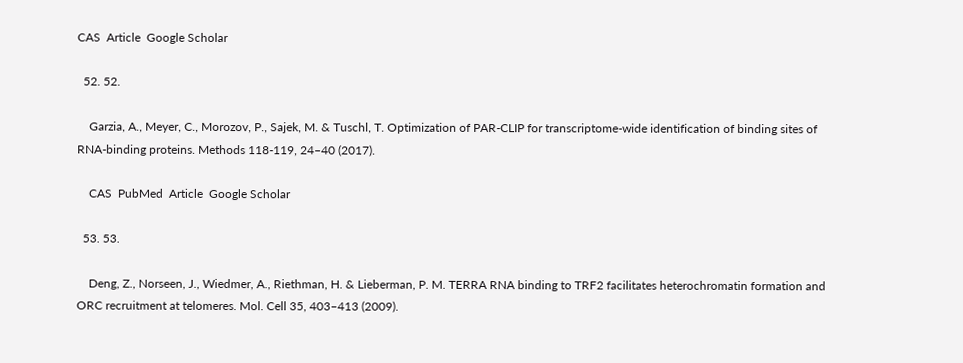CAS  Article  Google Scholar

  52. 52.

    Garzia, A., Meyer, C., Morozov, P., Sajek, M. & Tuschl, T. Optimization of PAR-CLIP for transcriptome-wide identification of binding sites of RNA-binding proteins. Methods 118-119, 24–40 (2017).

    CAS  PubMed  Article  Google Scholar

  53. 53.

    Deng, Z., Norseen, J., Wiedmer, A., Riethman, H. & Lieberman, P. M. TERRA RNA binding to TRF2 facilitates heterochromatin formation and ORC recruitment at telomeres. Mol. Cell 35, 403–413 (2009).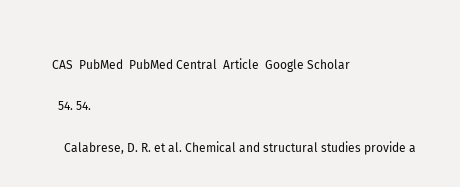CAS  PubMed  PubMed Central  Article  Google Scholar

  54. 54.

    Calabrese, D. R. et al. Chemical and structural studies provide a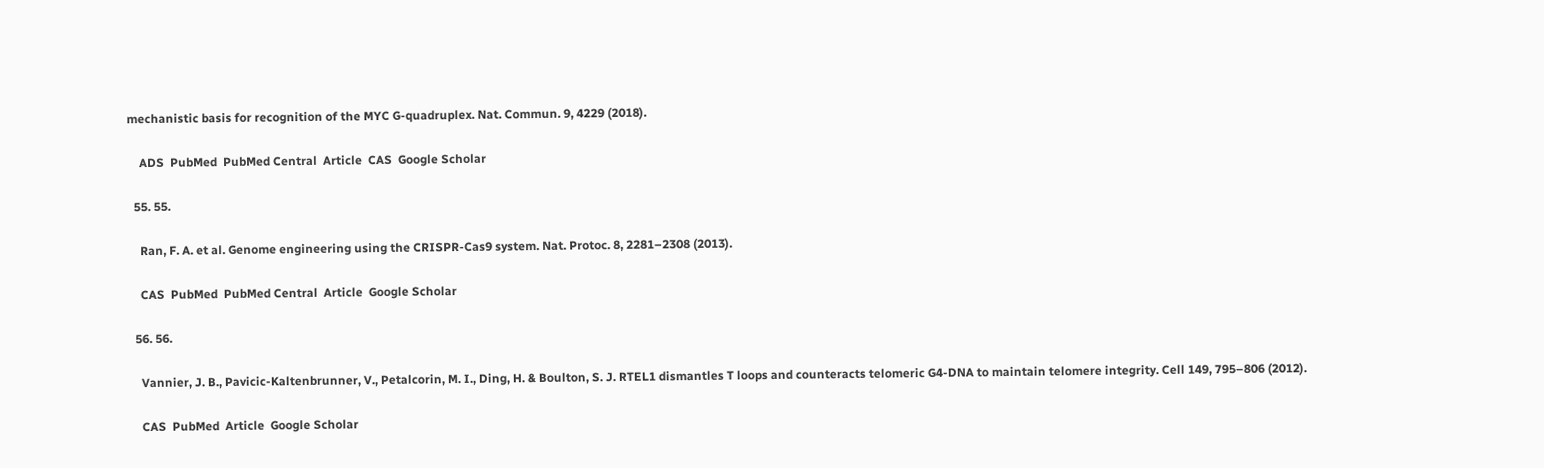mechanistic basis for recognition of the MYC G-quadruplex. Nat. Commun. 9, 4229 (2018).

    ADS  PubMed  PubMed Central  Article  CAS  Google Scholar

  55. 55.

    Ran, F. A. et al. Genome engineering using the CRISPR-Cas9 system. Nat. Protoc. 8, 2281–2308 (2013).

    CAS  PubMed  PubMed Central  Article  Google Scholar

  56. 56.

    Vannier, J. B., Pavicic-Kaltenbrunner, V., Petalcorin, M. I., Ding, H. & Boulton, S. J. RTEL1 dismantles T loops and counteracts telomeric G4-DNA to maintain telomere integrity. Cell 149, 795–806 (2012).

    CAS  PubMed  Article  Google Scholar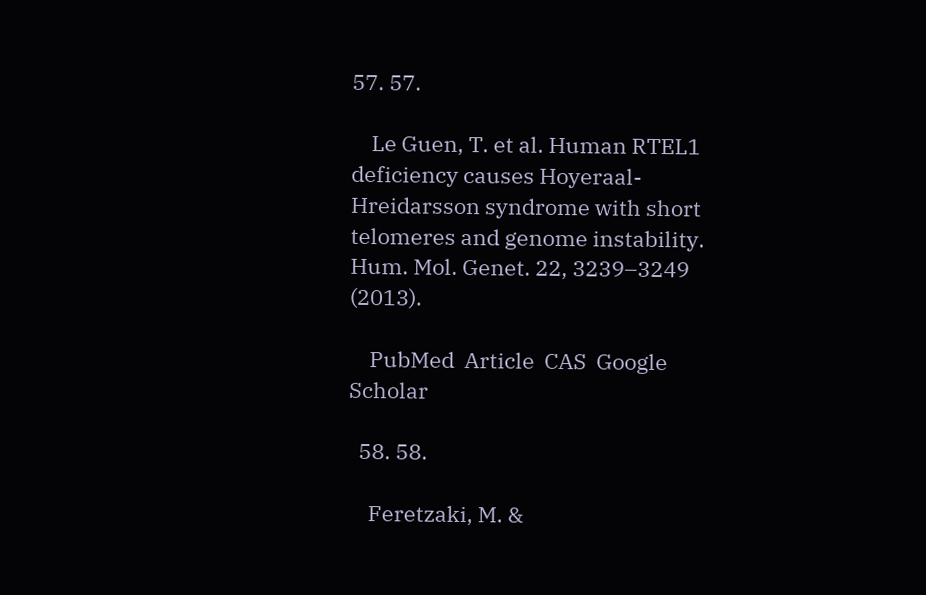57. 57.

    Le Guen, T. et al. Human RTEL1 deficiency causes Hoyeraal-Hreidarsson syndrome with short telomeres and genome instability. Hum. Mol. Genet. 22, 3239–3249 (2013).

    PubMed  Article  CAS  Google Scholar

  58. 58.

    Feretzaki, M. &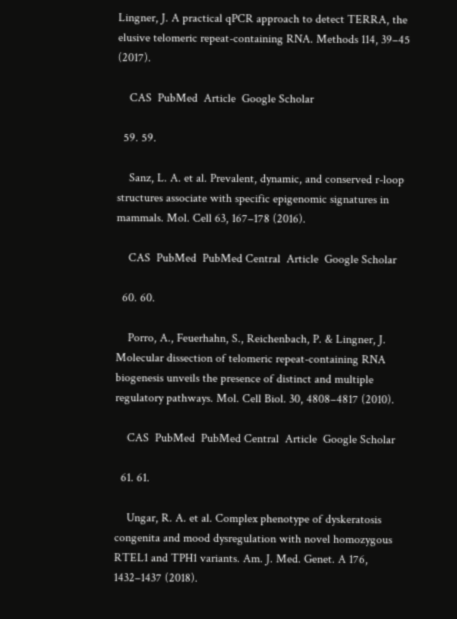Lingner, J. A practical qPCR approach to detect TERRA, the elusive telomeric repeat-containing RNA. Methods 114, 39–45 (2017).

    CAS  PubMed  Article  Google Scholar

  59. 59.

    Sanz, L. A. et al. Prevalent, dynamic, and conserved r-loop structures associate with specific epigenomic signatures in mammals. Mol. Cell 63, 167–178 (2016).

    CAS  PubMed  PubMed Central  Article  Google Scholar

  60. 60.

    Porro, A., Feuerhahn, S., Reichenbach, P. & Lingner, J. Molecular dissection of telomeric repeat-containing RNA biogenesis unveils the presence of distinct and multiple regulatory pathways. Mol. Cell Biol. 30, 4808–4817 (2010).

    CAS  PubMed  PubMed Central  Article  Google Scholar

  61. 61.

    Ungar, R. A. et al. Complex phenotype of dyskeratosis congenita and mood dysregulation with novel homozygous RTEL1 and TPH1 variants. Am. J. Med. Genet. A 176, 1432–1437 (2018).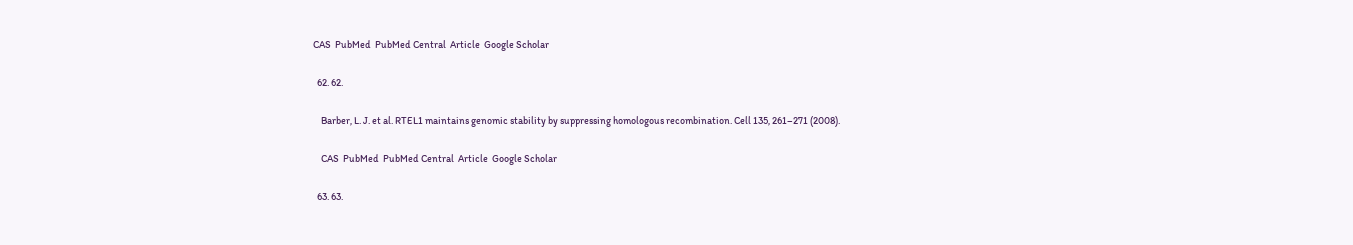CAS  PubMed  PubMed Central  Article  Google Scholar

  62. 62.

    Barber, L. J. et al. RTEL1 maintains genomic stability by suppressing homologous recombination. Cell 135, 261–271 (2008).

    CAS  PubMed  PubMed Central  Article  Google Scholar

  63. 63.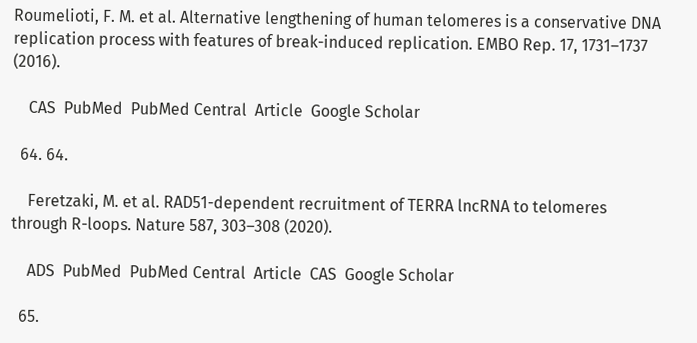Roumelioti, F. M. et al. Alternative lengthening of human telomeres is a conservative DNA replication process with features of break-induced replication. EMBO Rep. 17, 1731–1737 (2016).

    CAS  PubMed  PubMed Central  Article  Google Scholar

  64. 64.

    Feretzaki, M. et al. RAD51-dependent recruitment of TERRA lncRNA to telomeres through R-loops. Nature 587, 303–308 (2020).

    ADS  PubMed  PubMed Central  Article  CAS  Google Scholar

  65.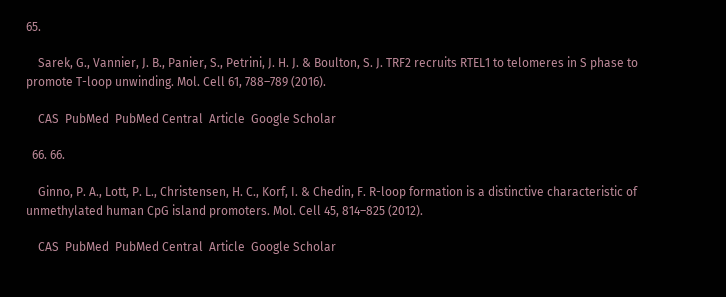65.

    Sarek, G., Vannier, J. B., Panier, S., Petrini, J. H. J. & Boulton, S. J. TRF2 recruits RTEL1 to telomeres in S phase to promote T-loop unwinding. Mol. Cell 61, 788–789 (2016).

    CAS  PubMed  PubMed Central  Article  Google Scholar

  66. 66.

    Ginno, P. A., Lott, P. L., Christensen, H. C., Korf, I. & Chedin, F. R-loop formation is a distinctive characteristic of unmethylated human CpG island promoters. Mol. Cell 45, 814–825 (2012).

    CAS  PubMed  PubMed Central  Article  Google Scholar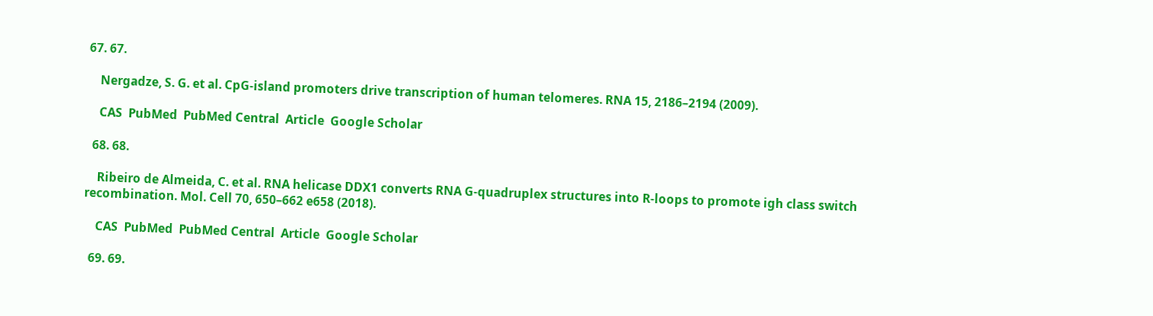67. 67.

    Nergadze, S. G. et al. CpG-island promoters drive transcription of human telomeres. RNA 15, 2186–2194 (2009).

    CAS  PubMed  PubMed Central  Article  Google Scholar

  68. 68.

    Ribeiro de Almeida, C. et al. RNA helicase DDX1 converts RNA G-quadruplex structures into R-loops to promote igh class switch recombination. Mol. Cell 70, 650–662 e658 (2018).

    CAS  PubMed  PubMed Central  Article  Google Scholar

  69. 69.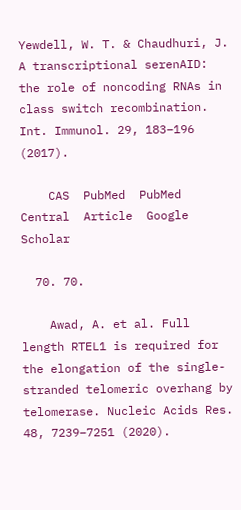Yewdell, W. T. & Chaudhuri, J. A transcriptional serenAID: the role of noncoding RNAs in class switch recombination. Int. Immunol. 29, 183–196 (2017).

    CAS  PubMed  PubMed Central  Article  Google Scholar

  70. 70.

    Awad, A. et al. Full length RTEL1 is required for the elongation of the single-stranded telomeric overhang by telomerase. Nucleic Acids Res. 48, 7239–7251 (2020).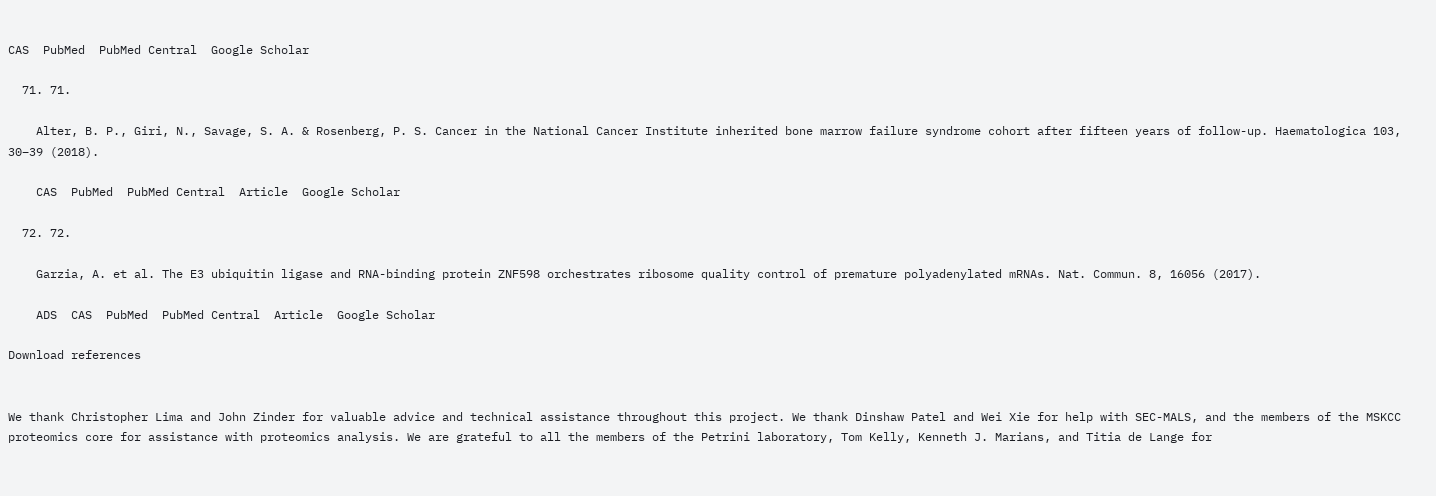CAS  PubMed  PubMed Central  Google Scholar

  71. 71.

    Alter, B. P., Giri, N., Savage, S. A. & Rosenberg, P. S. Cancer in the National Cancer Institute inherited bone marrow failure syndrome cohort after fifteen years of follow-up. Haematologica 103, 30–39 (2018).

    CAS  PubMed  PubMed Central  Article  Google Scholar

  72. 72.

    Garzia, A. et al. The E3 ubiquitin ligase and RNA-binding protein ZNF598 orchestrates ribosome quality control of premature polyadenylated mRNAs. Nat. Commun. 8, 16056 (2017).

    ADS  CAS  PubMed  PubMed Central  Article  Google Scholar

Download references


We thank Christopher Lima and John Zinder for valuable advice and technical assistance throughout this project. We thank Dinshaw Patel and Wei Xie for help with SEC-MALS, and the members of the MSKCC proteomics core for assistance with proteomics analysis. We are grateful to all the members of the Petrini laboratory, Tom Kelly, Kenneth J. Marians, and Titia de Lange for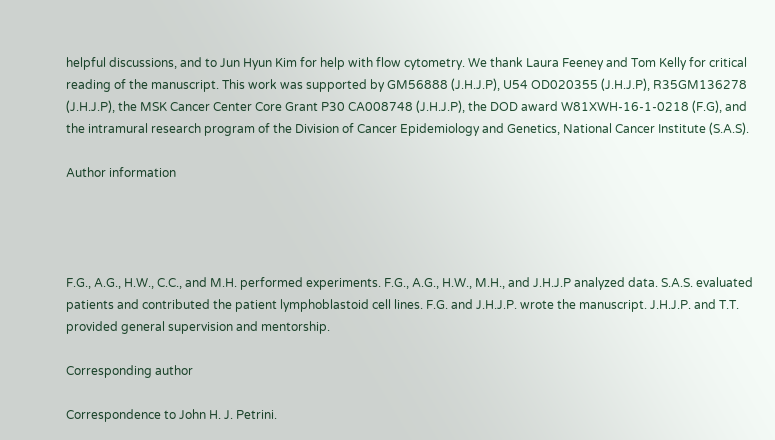helpful discussions, and to Jun Hyun Kim for help with flow cytometry. We thank Laura Feeney and Tom Kelly for critical reading of the manuscript. This work was supported by GM56888 (J.H.J.P), U54 OD020355 (J.H.J.P), R35GM136278 (J.H.J.P), the MSK Cancer Center Core Grant P30 CA008748 (J.H.J.P), the DOD award W81XWH-16-1-0218 (F.G), and the intramural research program of the Division of Cancer Epidemiology and Genetics, National Cancer Institute (S.A.S).

Author information




F.G., A.G., H.W., C.C., and M.H. performed experiments. F.G., A.G., H.W., M.H., and J.H.J.P analyzed data. S.A.S. evaluated patients and contributed the patient lymphoblastoid cell lines. F.G. and J.H.J.P. wrote the manuscript. J.H.J.P. and T.T. provided general supervision and mentorship.

Corresponding author

Correspondence to John H. J. Petrini.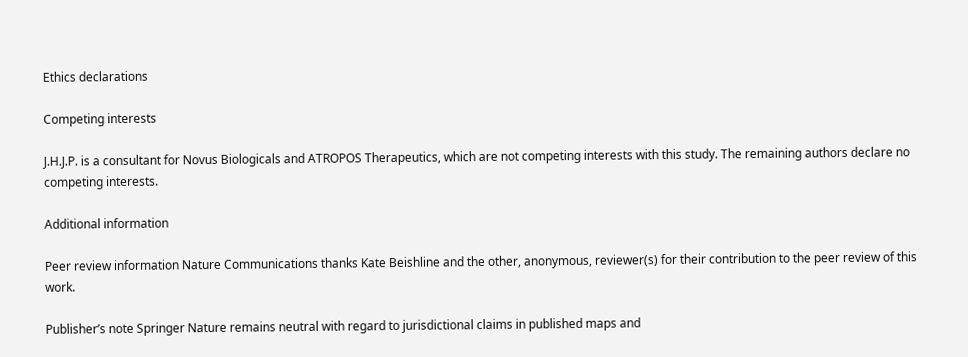Ethics declarations

Competing interests

J.H.J.P. is a consultant for Novus Biologicals and ATROPOS Therapeutics, which are not competing interests with this study. The remaining authors declare no competing interests.

Additional information

Peer review information Nature Communications thanks Kate Beishline and the other, anonymous, reviewer(s) for their contribution to the peer review of this work.

Publisher’s note Springer Nature remains neutral with regard to jurisdictional claims in published maps and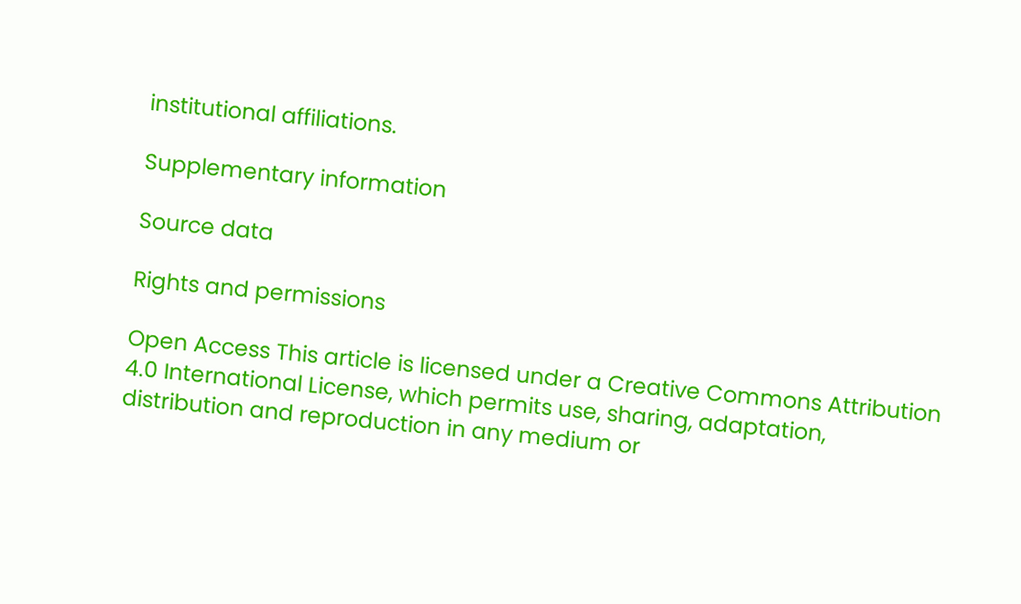institutional affiliations.

Supplementary information

Source data

Rights and permissions

Open Access This article is licensed under a Creative Commons Attribution 4.0 International License, which permits use, sharing, adaptation, distribution and reproduction in any medium or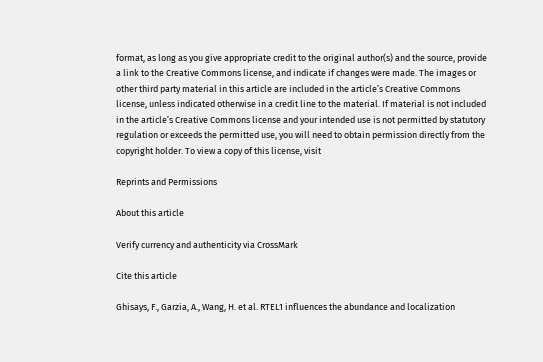format, as long as you give appropriate credit to the original author(s) and the source, provide a link to the Creative Commons license, and indicate if changes were made. The images or other third party material in this article are included in the article’s Creative Commons license, unless indicated otherwise in a credit line to the material. If material is not included in the article’s Creative Commons license and your intended use is not permitted by statutory regulation or exceeds the permitted use, you will need to obtain permission directly from the copyright holder. To view a copy of this license, visit

Reprints and Permissions

About this article

Verify currency and authenticity via CrossMark

Cite this article

Ghisays, F., Garzia, A., Wang, H. et al. RTEL1 influences the abundance and localization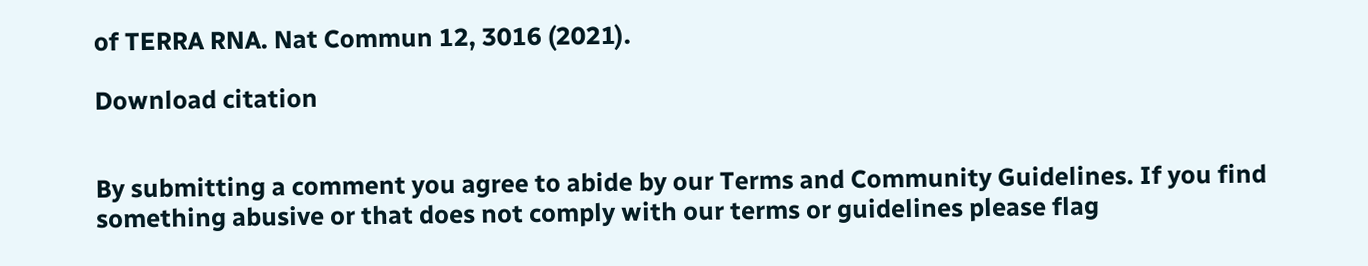of TERRA RNA. Nat Commun 12, 3016 (2021).

Download citation


By submitting a comment you agree to abide by our Terms and Community Guidelines. If you find something abusive or that does not comply with our terms or guidelines please flag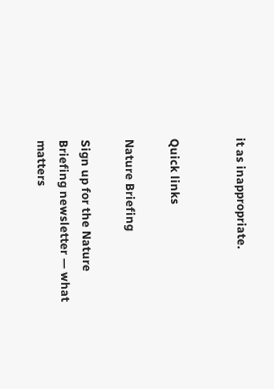it as inappropriate.


Quick links

Nature Briefing

Sign up for the Nature Briefing newsletter — what matters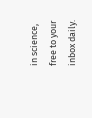in science, free to your inbox daily.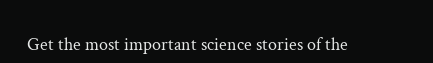Get the most important science stories of the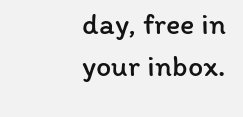day, free in your inbox.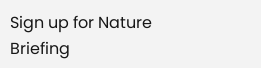Sign up for Nature Briefing